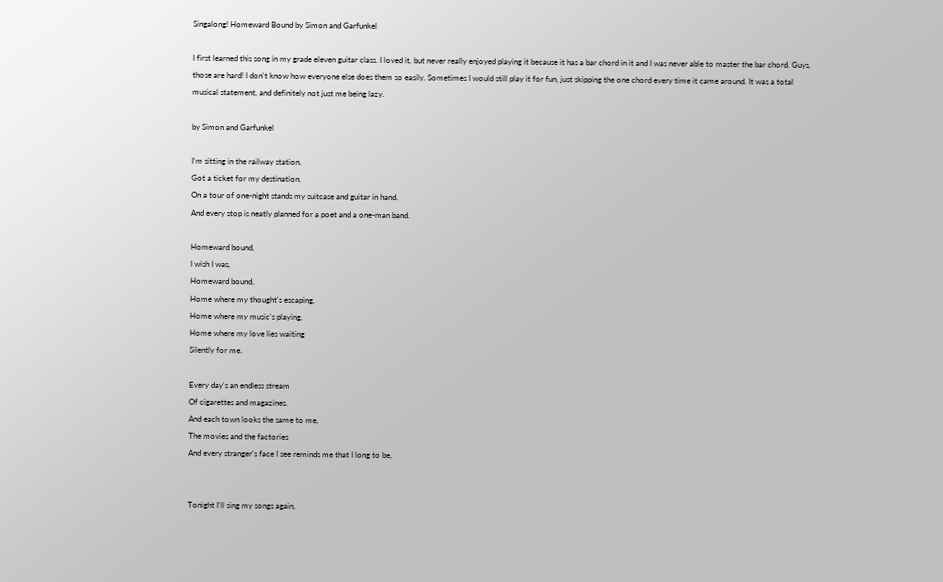Singalong! Homeward Bound by Simon and Garfunkel

I first learned this song in my grade eleven guitar class. I loved it, but never really enjoyed playing it because it has a bar chord in it and I was never able to master the bar chord. Guys, those are hard! I don't know how everyone else does them so easily. Sometimes I would still play it for fun, just skipping the one chord every time it came around. It was a total musical statement, and definitely not just me being lazy.

by Simon and Garfunkel

I'm sitting in the railway station.
Got a ticket for my destination.
On a tour of one-night stands my suitcase and guitar in hand.
And every stop is neatly planned for a poet and a one-man band.

Homeward bound,
I wish I was,
Homeward bound,
Home where my thought's escaping,
Home where my music's playing,
Home where my love lies waiting
Silently for me.

Every day's an endless stream
Of cigarettes and magazines.
And each town looks the same to me,
The movies and the factories
And every stranger's face I see reminds me that I long to be,


Tonight I'll sing my songs again,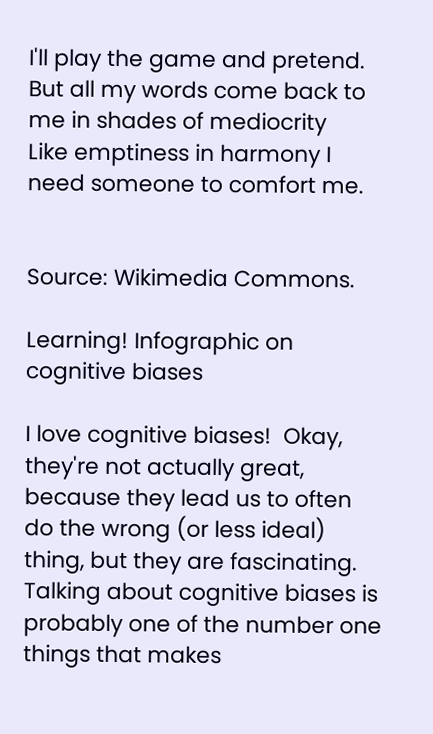I'll play the game and pretend.
But all my words come back to me in shades of mediocrity
Like emptiness in harmony I need someone to comfort me.


Source: Wikimedia Commons.

Learning! Infographic on cognitive biases

I love cognitive biases!  Okay, they're not actually great, because they lead us to often do the wrong (or less ideal) thing, but they are fascinating.  Talking about cognitive biases is probably one of the number one things that makes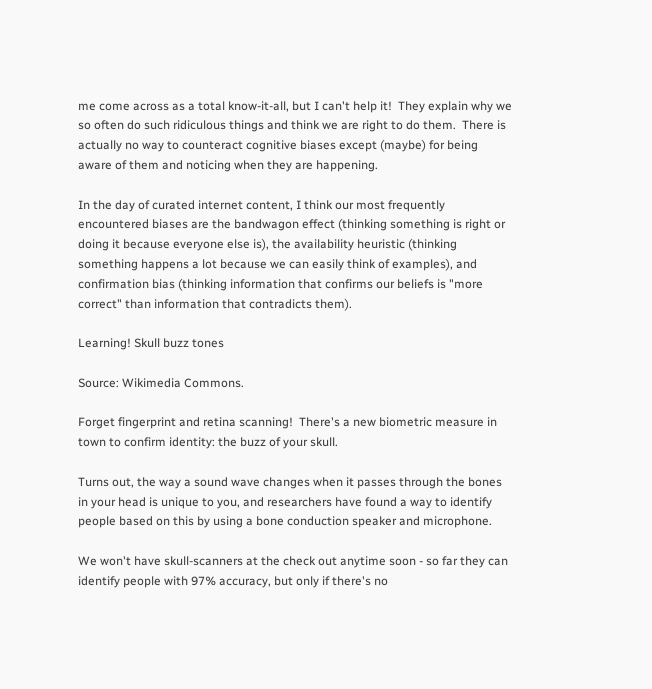me come across as a total know-it-all, but I can't help it!  They explain why we so often do such ridiculous things and think we are right to do them.  There is actually no way to counteract cognitive biases except (maybe) for being aware of them and noticing when they are happening.

In the day of curated internet content, I think our most frequently encountered biases are the bandwagon effect (thinking something is right or doing it because everyone else is), the availability heuristic (thinking something happens a lot because we can easily think of examples), and confirmation bias (thinking information that confirms our beliefs is "more correct" than information that contradicts them).

Learning! Skull buzz tones

Source: Wikimedia Commons.

Forget fingerprint and retina scanning!  There's a new biometric measure in town to confirm identity: the buzz of your skull.

Turns out, the way a sound wave changes when it passes through the bones in your head is unique to you, and researchers have found a way to identify people based on this by using a bone conduction speaker and microphone.

We won't have skull-scanners at the check out anytime soon - so far they can identify people with 97% accuracy, but only if there's no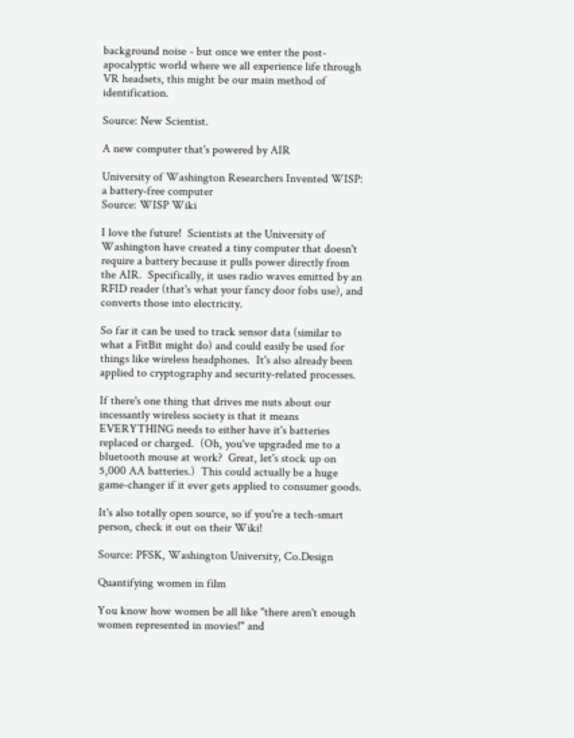background noise - but once we enter the post-apocalyptic world where we all experience life through VR headsets, this might be our main method of identification.

Source: New Scientist.

A new computer that's powered by AIR

University of Washington Researchers Invented WISP: a battery-free computer
Source: WISP Wiki

I love the future!  Scientists at the University of Washington have created a tiny computer that doesn't require a battery because it pulls power directly from the AIR.  Specifically, it uses radio waves emitted by an RFID reader (that's what your fancy door fobs use), and converts those into electricity.

So far it can be used to track sensor data (similar to what a FitBit might do) and could easily be used for things like wireless headphones.  It's also already been applied to cryptography and security-related processes.

If there's one thing that drives me nuts about our incessantly wireless society is that it means EVERYTHING needs to either have it's batteries replaced or charged.  (Oh, you've upgraded me to a bluetooth mouse at work?  Great, let's stock up on 5,000 AA batteries.)  This could actually be a huge game-changer if it ever gets applied to consumer goods.

It's also totally open source, so if you're a tech-smart person, check it out on their Wiki!

Source: PFSK, Washington University, Co.Design

Quantifying women in film

You know how women be all like "there aren't enough women represented in movies!" and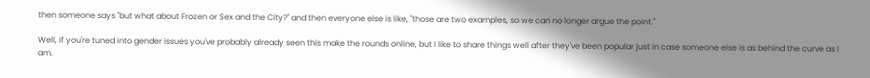then someone says "but what about Frozen or Sex and the City?" and then everyone else is like, "those are two examples, so we can no longer argue the point."

Well, if you're tuned into gender issues you've probably already seen this make the rounds online, but I like to share things well after they've been popular just in case someone else is as behind the curve as I am.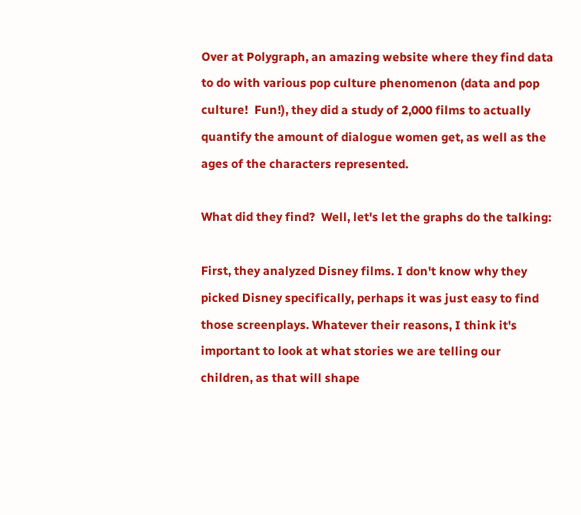Over at Polygraph, an amazing website where they find data to do with various pop culture phenomenon (data and pop culture!  Fun!), they did a study of 2,000 films to actually quantify the amount of dialogue women get, as well as the ages of the characters represented.

What did they find?  Well, let's let the graphs do the talking:

First, they analyzed Disney films. I don't know why they picked Disney specifically, perhaps it was just easy to find those screenplays. Whatever their reasons, I think it's important to look at what stories we are telling our children, as that will shape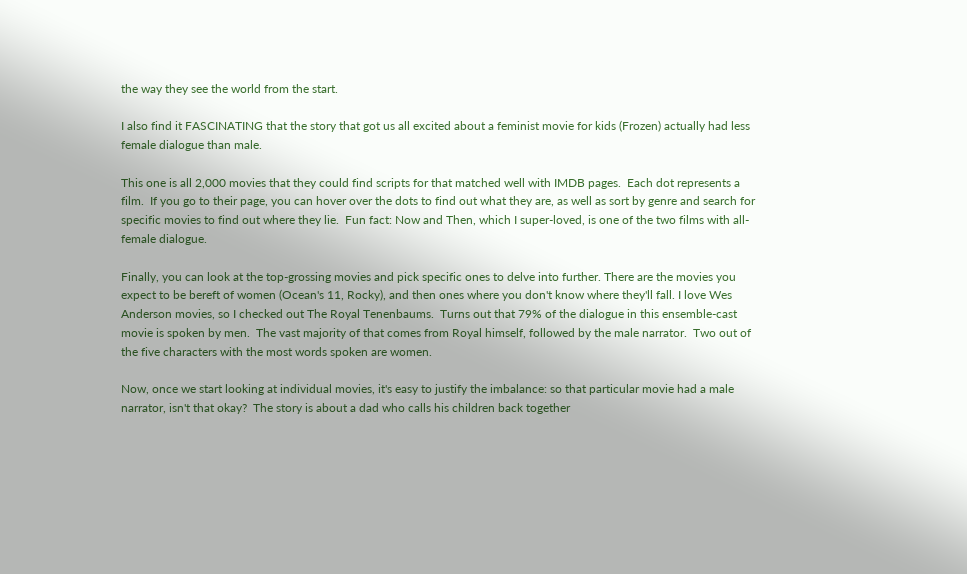the way they see the world from the start.

I also find it FASCINATING that the story that got us all excited about a feminist movie for kids (Frozen) actually had less female dialogue than male.

This one is all 2,000 movies that they could find scripts for that matched well with IMDB pages.  Each dot represents a film.  If you go to their page, you can hover over the dots to find out what they are, as well as sort by genre and search for specific movies to find out where they lie.  Fun fact: Now and Then, which I super-loved, is one of the two films with all-female dialogue.

Finally, you can look at the top-grossing movies and pick specific ones to delve into further. There are the movies you expect to be bereft of women (Ocean's 11, Rocky), and then ones where you don't know where they'll fall. I love Wes Anderson movies, so I checked out The Royal Tenenbaums.  Turns out that 79% of the dialogue in this ensemble-cast movie is spoken by men.  The vast majority of that comes from Royal himself, followed by the male narrator.  Two out of the five characters with the most words spoken are women.

Now, once we start looking at individual movies, it's easy to justify the imbalance: so that particular movie had a male narrator, isn't that okay?  The story is about a dad who calls his children back together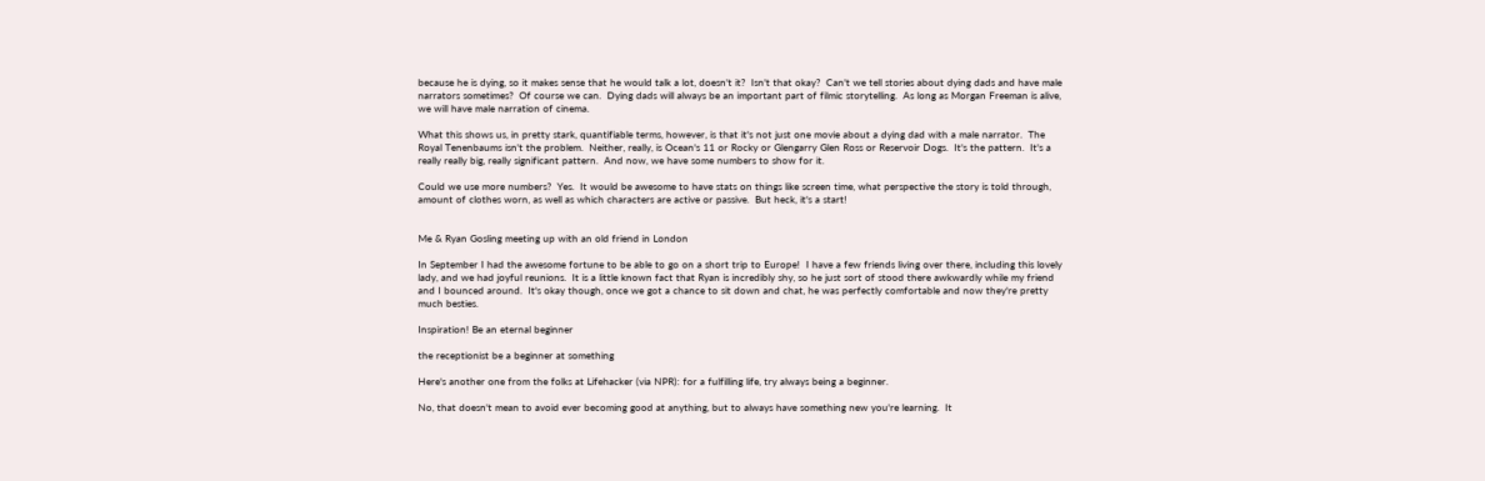because he is dying, so it makes sense that he would talk a lot, doesn't it?  Isn't that okay?  Can't we tell stories about dying dads and have male narrators sometimes?  Of course we can.  Dying dads will always be an important part of filmic storytelling.  As long as Morgan Freeman is alive, we will have male narration of cinema.

What this shows us, in pretty stark, quantifiable terms, however, is that it's not just one movie about a dying dad with a male narrator.  The Royal Tenenbaums isn't the problem.  Neither, really, is Ocean's 11 or Rocky or Glengarry Glen Ross or Reservoir Dogs.  It's the pattern.  It's a really really big, really significant pattern.  And now, we have some numbers to show for it.

Could we use more numbers?  Yes.  It would be awesome to have stats on things like screen time, what perspective the story is told through, amount of clothes worn, as well as which characters are active or passive.  But heck, it's a start!


Me & Ryan Gosling meeting up with an old friend in London

In September I had the awesome fortune to be able to go on a short trip to Europe!  I have a few friends living over there, including this lovely lady, and we had joyful reunions.  It is a little known fact that Ryan is incredibly shy, so he just sort of stood there awkwardly while my friend and I bounced around.  It's okay though, once we got a chance to sit down and chat, he was perfectly comfortable and now they're pretty much besties.

Inspiration! Be an eternal beginner

the receptionist be a beginner at something

Here's another one from the folks at Lifehacker (via NPR): for a fulfilling life, try always being a beginner.

No, that doesn't mean to avoid ever becoming good at anything, but to always have something new you're learning.  It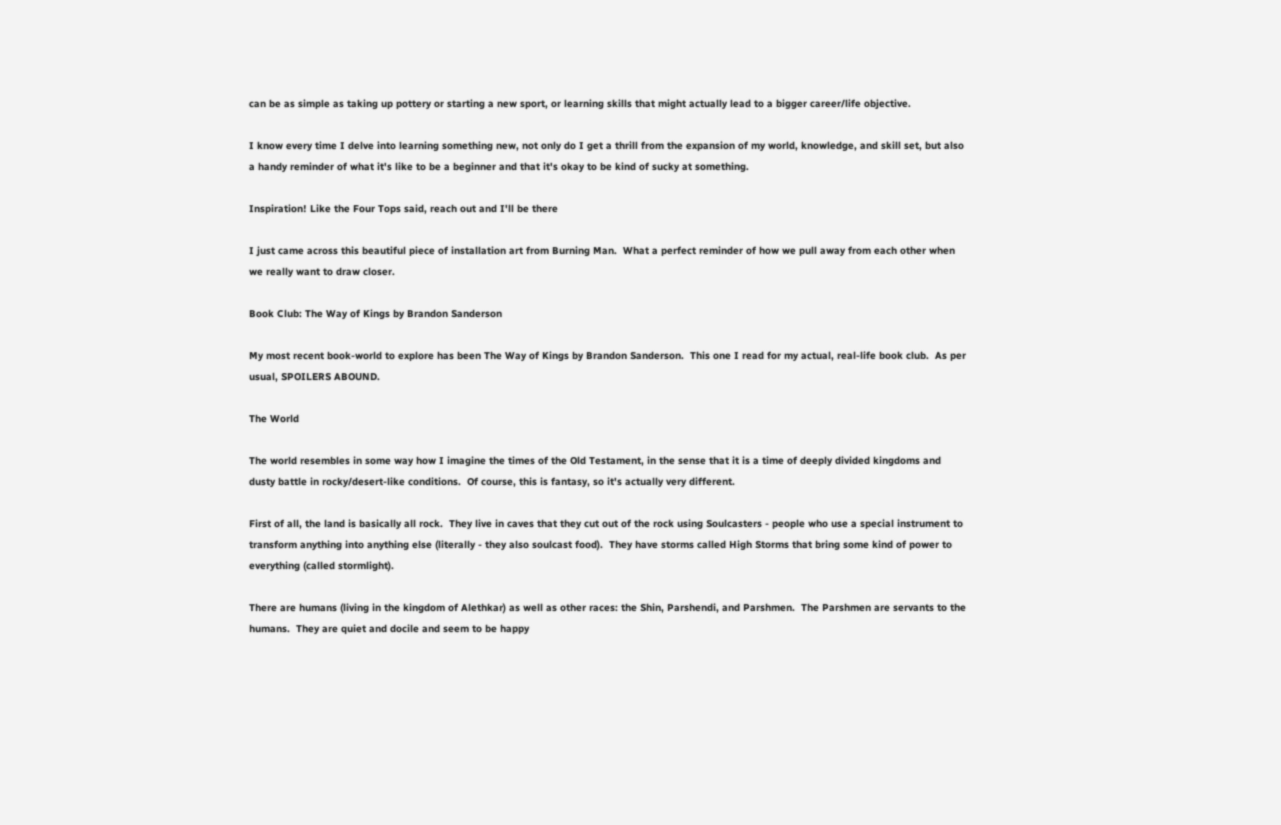can be as simple as taking up pottery or starting a new sport, or learning skills that might actually lead to a bigger career/life objective.

I know every time I delve into learning something new, not only do I get a thrill from the expansion of my world, knowledge, and skill set, but also a handy reminder of what it's like to be a beginner and that it's okay to be kind of sucky at something.

Inspiration! Like the Four Tops said, reach out and I'll be there

I just came across this beautiful piece of installation art from Burning Man.  What a perfect reminder of how we pull away from each other when we really want to draw closer.

Book Club: The Way of Kings by Brandon Sanderson

My most recent book-world to explore has been The Way of Kings by Brandon Sanderson.  This one I read for my actual, real-life book club.  As per usual, SPOILERS ABOUND.

The World

The world resembles in some way how I imagine the times of the Old Testament, in the sense that it is a time of deeply divided kingdoms and dusty battle in rocky/desert-like conditions.  Of course, this is fantasy, so it's actually very different.

First of all, the land is basically all rock.  They live in caves that they cut out of the rock using Soulcasters - people who use a special instrument to transform anything into anything else (literally - they also soulcast food).  They have storms called High Storms that bring some kind of power to everything (called stormlight).

There are humans (living in the kingdom of Alethkar) as well as other races: the Shin, Parshendi, and Parshmen.  The Parshmen are servants to the humans.  They are quiet and docile and seem to be happy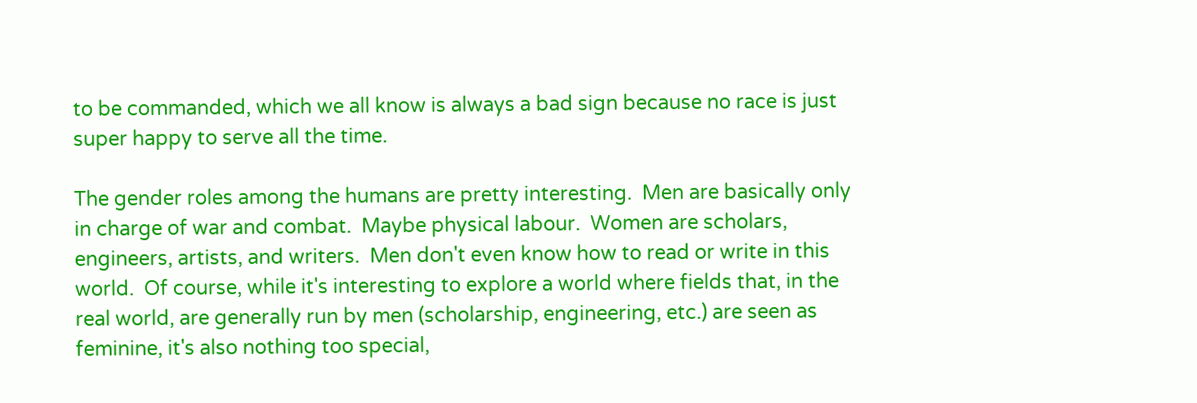to be commanded, which we all know is always a bad sign because no race is just super happy to serve all the time.

The gender roles among the humans are pretty interesting.  Men are basically only in charge of war and combat.  Maybe physical labour.  Women are scholars, engineers, artists, and writers.  Men don't even know how to read or write in this world.  Of course, while it's interesting to explore a world where fields that, in the real world, are generally run by men (scholarship, engineering, etc.) are seen as feminine, it's also nothing too special,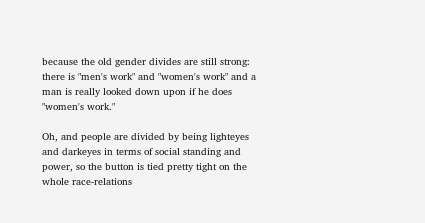because the old gender divides are still strong: there is "men's work" and "women's work" and a man is really looked down upon if he does "women's work."

Oh, and people are divided by being lighteyes and darkeyes in terms of social standing and power, so the button is tied pretty tight on the whole race-relations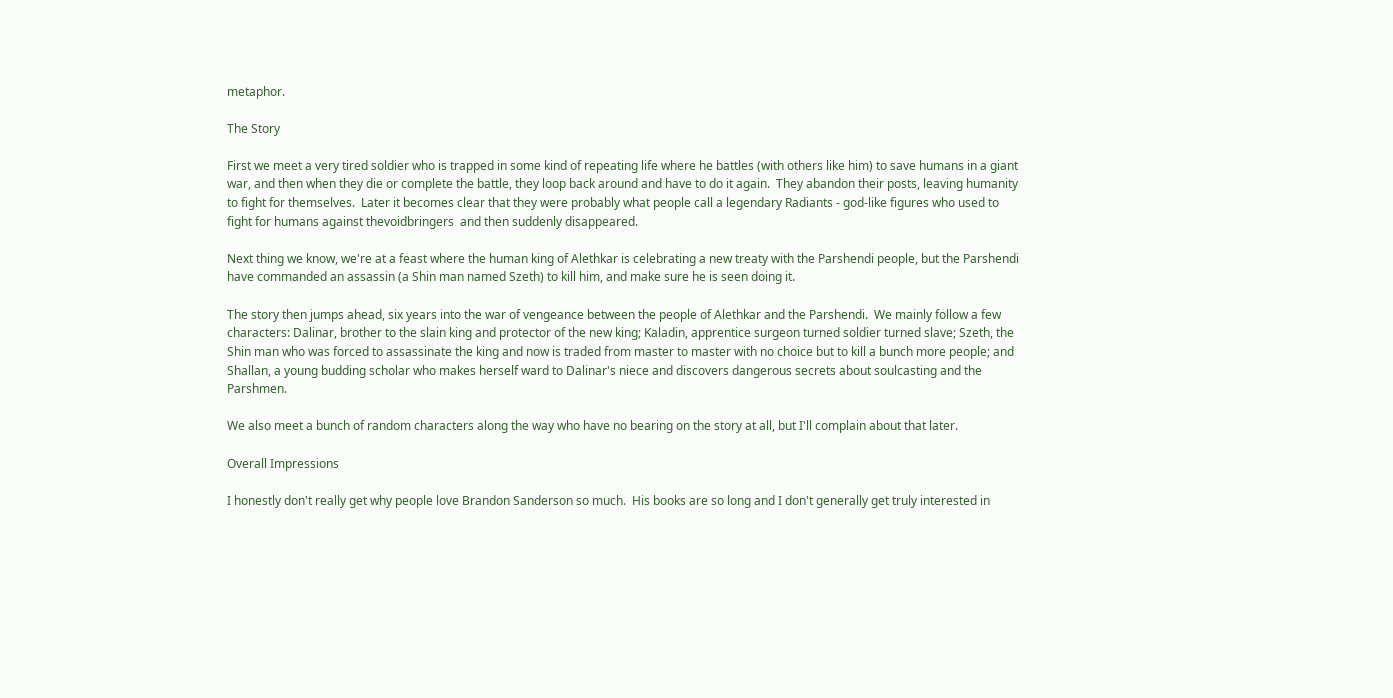metaphor.

The Story

First we meet a very tired soldier who is trapped in some kind of repeating life where he battles (with others like him) to save humans in a giant war, and then when they die or complete the battle, they loop back around and have to do it again.  They abandon their posts, leaving humanity to fight for themselves.  Later it becomes clear that they were probably what people call a legendary Radiants - god-like figures who used to fight for humans against thevoidbringers  and then suddenly disappeared.

Next thing we know, we're at a feast where the human king of Alethkar is celebrating a new treaty with the Parshendi people, but the Parshendi have commanded an assassin (a Shin man named Szeth) to kill him, and make sure he is seen doing it.

The story then jumps ahead, six years into the war of vengeance between the people of Alethkar and the Parshendi.  We mainly follow a few characters: Dalinar, brother to the slain king and protector of the new king; Kaladin, apprentice surgeon turned soldier turned slave; Szeth, the Shin man who was forced to assassinate the king and now is traded from master to master with no choice but to kill a bunch more people; and Shallan, a young budding scholar who makes herself ward to Dalinar's niece and discovers dangerous secrets about soulcasting and the Parshmen.

We also meet a bunch of random characters along the way who have no bearing on the story at all, but I'll complain about that later.

Overall Impressions

I honestly don't really get why people love Brandon Sanderson so much.  His books are so long and I don't generally get truly interested in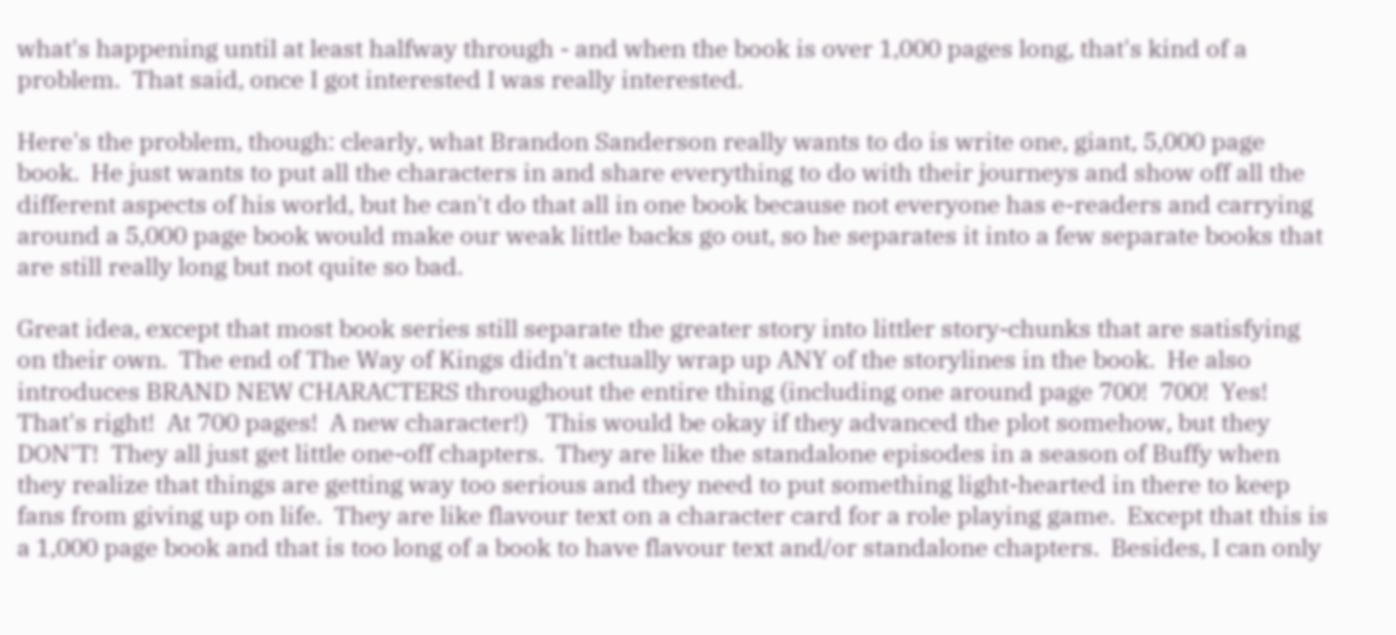what's happening until at least halfway through - and when the book is over 1,000 pages long, that's kind of a problem.  That said, once I got interested I was really interested.

Here's the problem, though: clearly, what Brandon Sanderson really wants to do is write one, giant, 5,000 page book.  He just wants to put all the characters in and share everything to do with their journeys and show off all the different aspects of his world, but he can't do that all in one book because not everyone has e-readers and carrying around a 5,000 page book would make our weak little backs go out, so he separates it into a few separate books that are still really long but not quite so bad.

Great idea, except that most book series still separate the greater story into littler story-chunks that are satisfying on their own.  The end of The Way of Kings didn't actually wrap up ANY of the storylines in the book.  He also introduces BRAND NEW CHARACTERS throughout the entire thing (including one around page 700!  700!  Yes!  That's right!  At 700 pages!  A new character!)   This would be okay if they advanced the plot somehow, but they DON'T!  They all just get little one-off chapters.  They are like the standalone episodes in a season of Buffy when they realize that things are getting way too serious and they need to put something light-hearted in there to keep fans from giving up on life.  They are like flavour text on a character card for a role playing game.  Except that this is a 1,000 page book and that is too long of a book to have flavour text and/or standalone chapters.  Besides, I can only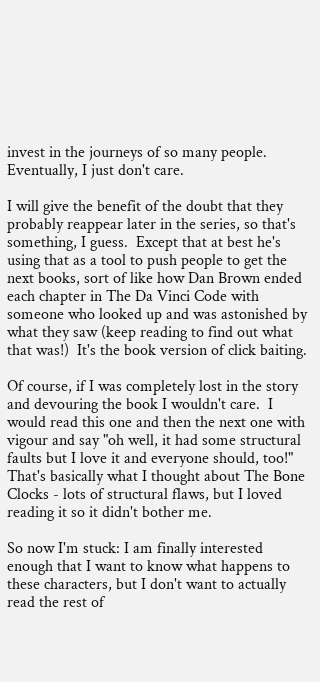invest in the journeys of so many people.  Eventually, I just don't care.

I will give the benefit of the doubt that they probably reappear later in the series, so that's something, I guess.  Except that at best he's using that as a tool to push people to get the next books, sort of like how Dan Brown ended each chapter in The Da Vinci Code with someone who looked up and was astonished by what they saw (keep reading to find out what that was!)  It's the book version of click baiting.

Of course, if I was completely lost in the story and devouring the book I wouldn't care.  I would read this one and then the next one with vigour and say "oh well, it had some structural faults but I love it and everyone should, too!"  That's basically what I thought about The Bone Clocks - lots of structural flaws, but I loved reading it so it didn't bother me.

So now I'm stuck: I am finally interested enough that I want to know what happens to these characters, but I don't want to actually read the rest of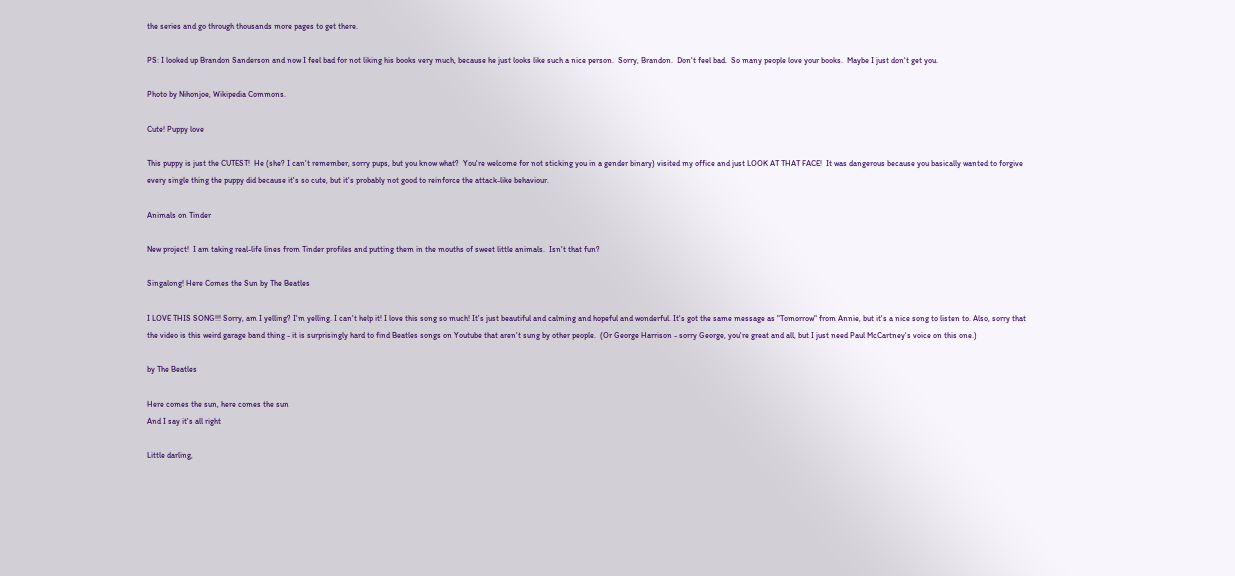the series and go through thousands more pages to get there.

PS: I looked up Brandon Sanderson and now I feel bad for not liking his books very much, because he just looks like such a nice person.  Sorry, Brandon.  Don't feel bad.  So many people love your books.  Maybe I just don't get you.

Photo by Nihonjoe, Wikipedia Commons.

Cute! Puppy love

This puppy is just the CUTEST!  He (she? I can't remember, sorry pups, but you know what?  You're welcome for not sticking you in a gender binary) visited my office and just LOOK AT THAT FACE!  It was dangerous because you basically wanted to forgive every single thing the puppy did because it's so cute, but it's probably not good to reinforce the attack-like behaviour.

Animals on Tinder

New project!  I am taking real-life lines from Tinder profiles and putting them in the mouths of sweet little animals.  Isn't that fun?

Singalong! Here Comes the Sun by The Beatles

I LOVE THIS SONG!!! Sorry, am I yelling? I'm yelling. I can't help it! I love this song so much! It's just beautiful and calming and hopeful and wonderful. It's got the same message as "Tomorrow" from Annie, but it's a nice song to listen to. Also, sorry that the video is this weird garage band thing - it is surprisingly hard to find Beatles songs on Youtube that aren't sung by other people.  (Or George Harrison - sorry George, you're great and all, but I just need Paul McCartney's voice on this one.)

by The Beatles

Here comes the sun, here comes the sun
And I say it's all right

Little darling,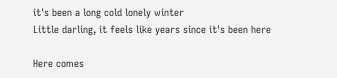it's been a long cold lonely winter
Little darling, it feels like years since it's been here

Here comes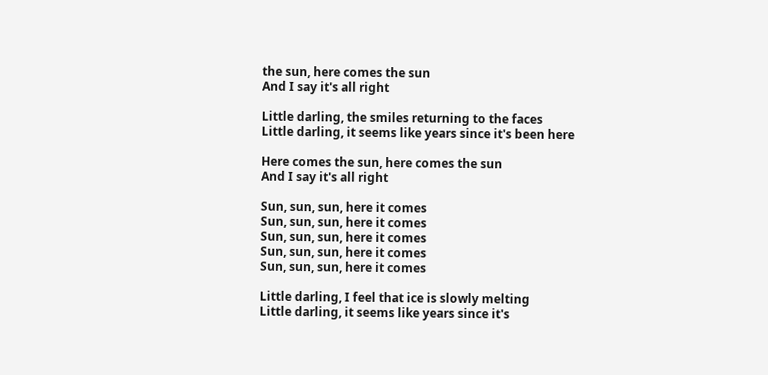the sun, here comes the sun
And I say it's all right

Little darling, the smiles returning to the faces
Little darling, it seems like years since it's been here

Here comes the sun, here comes the sun
And I say it's all right

Sun, sun, sun, here it comes
Sun, sun, sun, here it comes
Sun, sun, sun, here it comes
Sun, sun, sun, here it comes
Sun, sun, sun, here it comes

Little darling, I feel that ice is slowly melting
Little darling, it seems like years since it's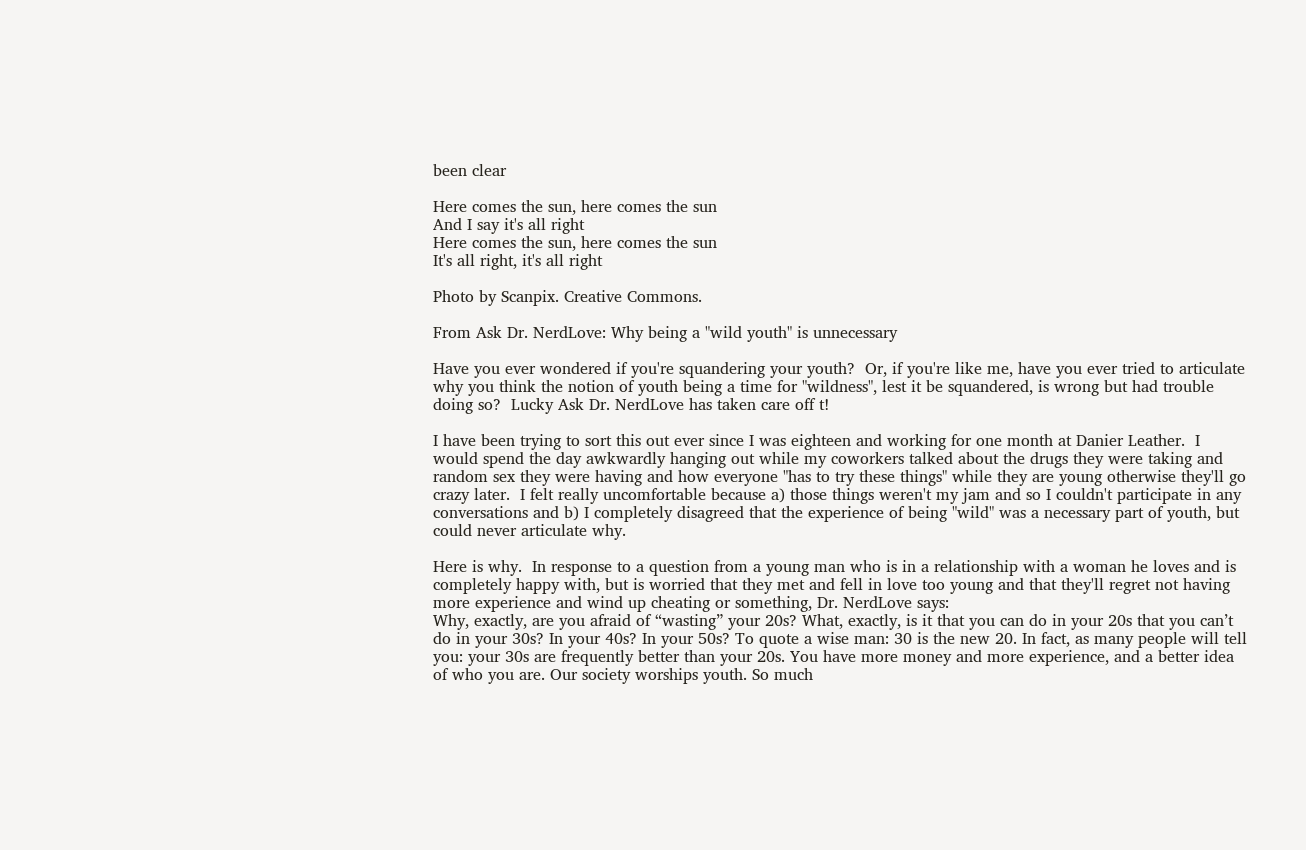been clear

Here comes the sun, here comes the sun
And I say it's all right
Here comes the sun, here comes the sun
It's all right, it's all right

Photo by Scanpix. Creative Commons.

From Ask Dr. NerdLove: Why being a "wild youth" is unnecessary

Have you ever wondered if you're squandering your youth?  Or, if you're like me, have you ever tried to articulate why you think the notion of youth being a time for "wildness", lest it be squandered, is wrong but had trouble doing so?  Lucky Ask Dr. NerdLove has taken care off t!

I have been trying to sort this out ever since I was eighteen and working for one month at Danier Leather.  I would spend the day awkwardly hanging out while my coworkers talked about the drugs they were taking and random sex they were having and how everyone "has to try these things" while they are young otherwise they'll go crazy later.  I felt really uncomfortable because a) those things weren't my jam and so I couldn't participate in any conversations and b) I completely disagreed that the experience of being "wild" was a necessary part of youth, but could never articulate why.

Here is why.  In response to a question from a young man who is in a relationship with a woman he loves and is completely happy with, but is worried that they met and fell in love too young and that they'll regret not having more experience and wind up cheating or something, Dr. NerdLove says:
Why, exactly, are you afraid of “wasting” your 20s? What, exactly, is it that you can do in your 20s that you can’t do in your 30s? In your 40s? In your 50s? To quote a wise man: 30 is the new 20. In fact, as many people will tell you: your 30s are frequently better than your 20s. You have more money and more experience, and a better idea of who you are. Our society worships youth. So much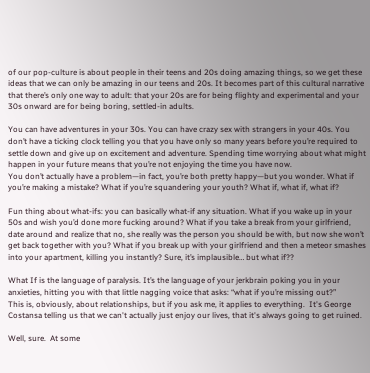of our pop-culture is about people in their teens and 20s doing amazing things, so we get these ideas that we can only be amazing in our teens and 20s. It becomes part of this cultural narrative that there’s only one way to adult: that your 20s are for being flighty and experimental and your 30s onward are for being boring, settled-in adults.

You can have adventures in your 30s. You can have crazy sex with strangers in your 40s. You don’t have a ticking clock telling you that you have only so many years before you’re required to settle down and give up on excitement and adventure. Spending time worrying about what might happen in your future means that you’re not enjoying the time you have now.
You don’t actually have a problem—in fact, you’re both pretty happy—but you wonder. What if you’re making a mistake? What if you’re squandering your youth? What if, what if, what if?

Fun thing about what-ifs: you can basically what-if any situation. What if you wake up in your 50s and wish you’d done more fucking around? What if you take a break from your girlfriend, date around and realize that no, she really was the person you should be with, but now she won’t get back together with you? What if you break up with your girlfriend and then a meteor smashes into your apartment, killing you instantly? Sure, it’s implausible… but what if??

What If is the language of paralysis. It’s the language of your jerkbrain poking you in your anxieties, hitting you with that little nagging voice that asks: “what if you’re missing out?”
This is, obviously, about relationships, but if you ask me, it applies to everything.  It's George Costansa telling us that we can't actually just enjoy our lives, that it's always going to get ruined.

Well, sure.  At some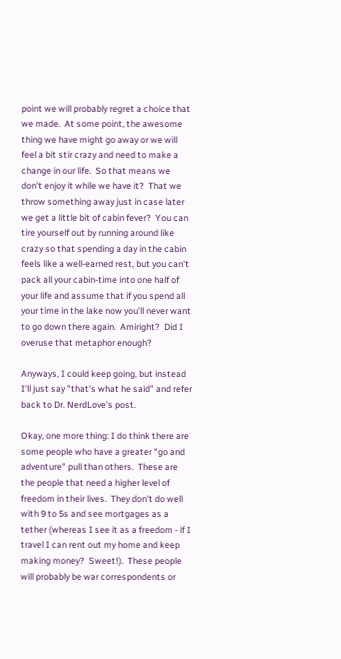point we will probably regret a choice that we made.  At some point, the awesome thing we have might go away or we will feel a bit stir crazy and need to make a change in our life.  So that means we don't enjoy it while we have it?  That we throw something away just in case later we get a little bit of cabin fever?  You can tire yourself out by running around like crazy so that spending a day in the cabin feels like a well-earned rest, but you can't pack all your cabin-time into one half of your life and assume that if you spend all your time in the lake now you'll never want to go down there again.  Amiright?  Did I overuse that metaphor enough?

Anyways, I could keep going, but instead I'll just say "that's what he said" and refer back to Dr. NerdLove's post.

Okay, one more thing: I do think there are some people who have a greater "go and adventure" pull than others.  These are the people that need a higher level of freedom in their lives.  They don't do well with 9 to 5s and see mortgages as a tether (whereas I see it as a freedom - if I travel I can rent out my home and keep making money?  Sweet!).  These people will probably be war correspondents or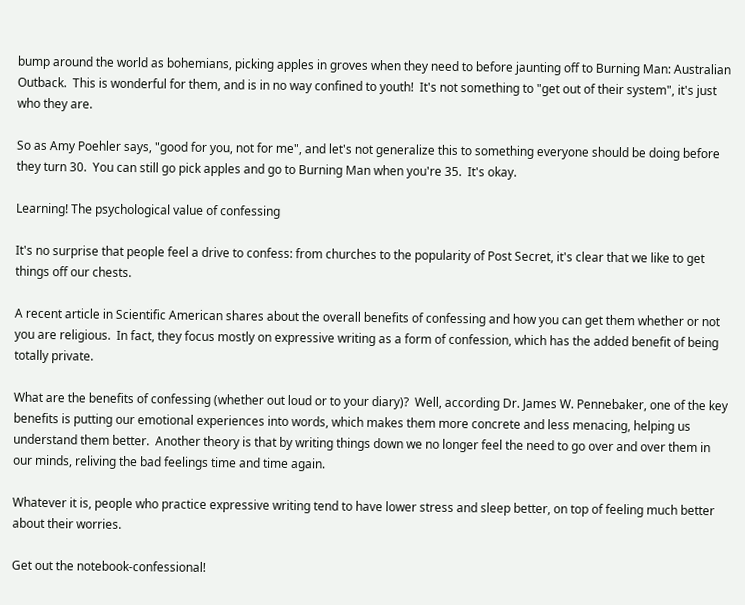bump around the world as bohemians, picking apples in groves when they need to before jaunting off to Burning Man: Australian Outback.  This is wonderful for them, and is in no way confined to youth!  It's not something to "get out of their system", it's just who they are.

So as Amy Poehler says, "good for you, not for me", and let's not generalize this to something everyone should be doing before they turn 30.  You can still go pick apples and go to Burning Man when you're 35.  It's okay.

Learning! The psychological value of confessing

It's no surprise that people feel a drive to confess: from churches to the popularity of Post Secret, it's clear that we like to get things off our chests.

A recent article in Scientific American shares about the overall benefits of confessing and how you can get them whether or not you are religious.  In fact, they focus mostly on expressive writing as a form of confession, which has the added benefit of being totally private.

What are the benefits of confessing (whether out loud or to your diary)?  Well, according Dr. James W. Pennebaker, one of the key benefits is putting our emotional experiences into words, which makes them more concrete and less menacing, helping us understand them better.  Another theory is that by writing things down we no longer feel the need to go over and over them in our minds, reliving the bad feelings time and time again.

Whatever it is, people who practice expressive writing tend to have lower stress and sleep better, on top of feeling much better about their worries.

Get out the notebook-confessional!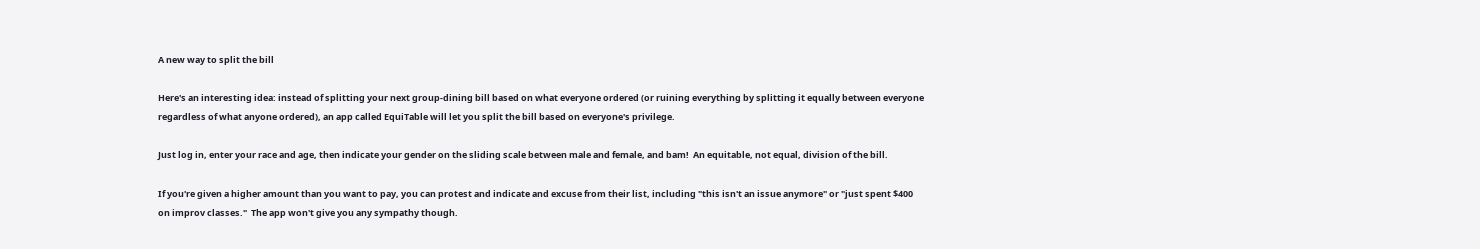A new way to split the bill

Here's an interesting idea: instead of splitting your next group-dining bill based on what everyone ordered (or ruining everything by splitting it equally between everyone regardless of what anyone ordered), an app called EquiTable will let you split the bill based on everyone's privilege.

Just log in, enter your race and age, then indicate your gender on the sliding scale between male and female, and bam!  An equitable, not equal, division of the bill.

If you're given a higher amount than you want to pay, you can protest and indicate and excuse from their list, including "this isn't an issue anymore" or "just spent $400 on improv classes."  The app won't give you any sympathy though.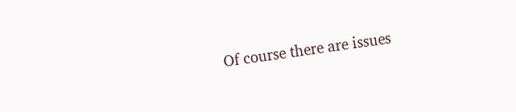Of course there are issues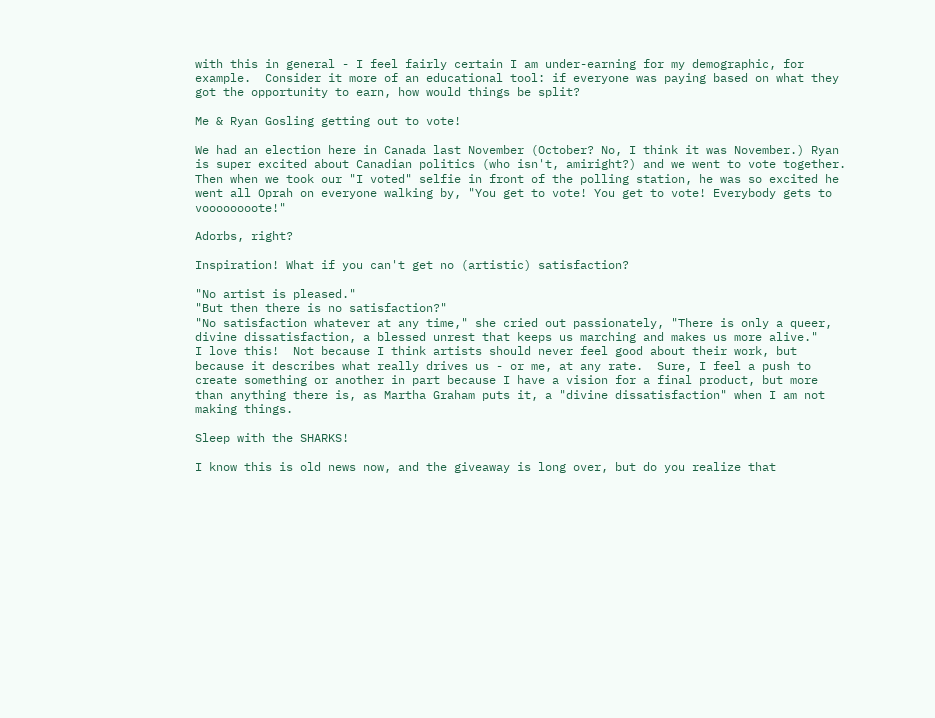with this in general - I feel fairly certain I am under-earning for my demographic, for example.  Consider it more of an educational tool: if everyone was paying based on what they got the opportunity to earn, how would things be split?

Me & Ryan Gosling getting out to vote!

We had an election here in Canada last November (October? No, I think it was November.) Ryan is super excited about Canadian politics (who isn't, amiright?) and we went to vote together. Then when we took our "I voted" selfie in front of the polling station, he was so excited he went all Oprah on everyone walking by, "You get to vote! You get to vote! Everybody gets to voooooooote!"

Adorbs, right?

Inspiration! What if you can't get no (artistic) satisfaction?

"No artist is pleased."
"But then there is no satisfaction?"
"No satisfaction whatever at any time," she cried out passionately, "There is only a queer, divine dissatisfaction, a blessed unrest that keeps us marching and makes us more alive."
I love this!  Not because I think artists should never feel good about their work, but because it describes what really drives us - or me, at any rate.  Sure, I feel a push to create something or another in part because I have a vision for a final product, but more than anything there is, as Martha Graham puts it, a "divine dissatisfaction" when I am not making things.

Sleep with the SHARKS!

I know this is old news now, and the giveaway is long over, but do you realize that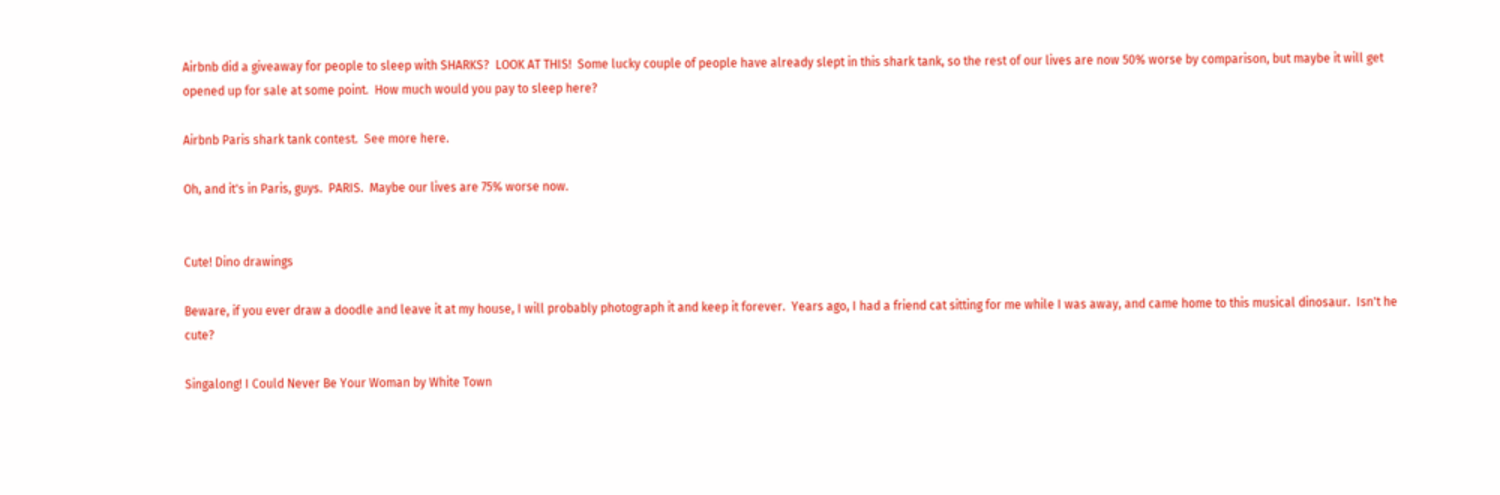Airbnb did a giveaway for people to sleep with SHARKS?  LOOK AT THIS!  Some lucky couple of people have already slept in this shark tank, so the rest of our lives are now 50% worse by comparison, but maybe it will get opened up for sale at some point.  How much would you pay to sleep here?

Airbnb Paris shark tank contest.  See more here.

Oh, and it's in Paris, guys.  PARIS.  Maybe our lives are 75% worse now.


Cute! Dino drawings

Beware, if you ever draw a doodle and leave it at my house, I will probably photograph it and keep it forever.  Years ago, I had a friend cat sitting for me while I was away, and came home to this musical dinosaur.  Isn't he cute?

Singalong! I Could Never Be Your Woman by White Town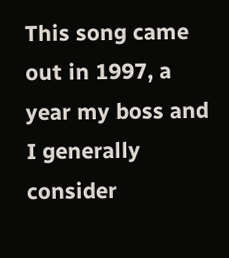This song came out in 1997, a year my boss and I generally consider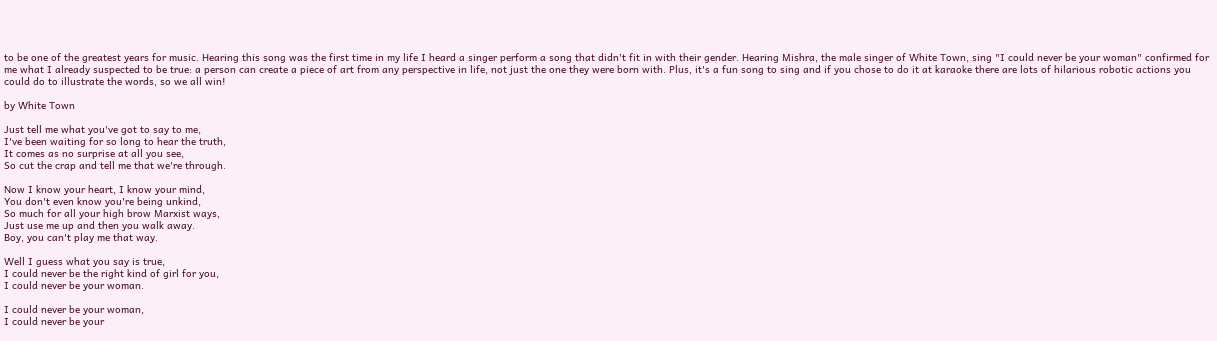to be one of the greatest years for music. Hearing this song was the first time in my life I heard a singer perform a song that didn't fit in with their gender. Hearing Mishra, the male singer of White Town, sing "I could never be your woman" confirmed for me what I already suspected to be true: a person can create a piece of art from any perspective in life, not just the one they were born with. Plus, it's a fun song to sing and if you chose to do it at karaoke there are lots of hilarious robotic actions you could do to illustrate the words, so we all win!

by White Town

Just tell me what you've got to say to me,
I've been waiting for so long to hear the truth,
It comes as no surprise at all you see,
So cut the crap and tell me that we're through.

Now I know your heart, I know your mind,
You don't even know you're being unkind,
So much for all your high brow Marxist ways,
Just use me up and then you walk away.
Boy, you can't play me that way.

Well I guess what you say is true,
I could never be the right kind of girl for you,
I could never be your woman.

I could never be your woman,
I could never be your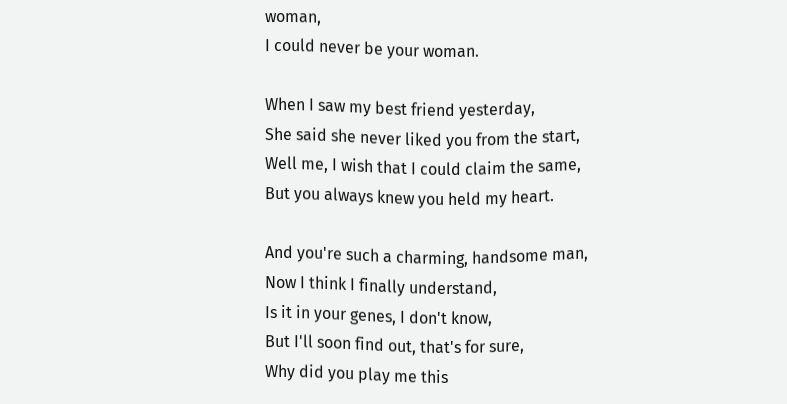woman,
I could never be your woman.

When I saw my best friend yesterday,
She said she never liked you from the start,
Well me, I wish that I could claim the same,
But you always knew you held my heart.

And you're such a charming, handsome man,
Now I think I finally understand,
Is it in your genes, I don't know,
But I'll soon find out, that's for sure,
Why did you play me this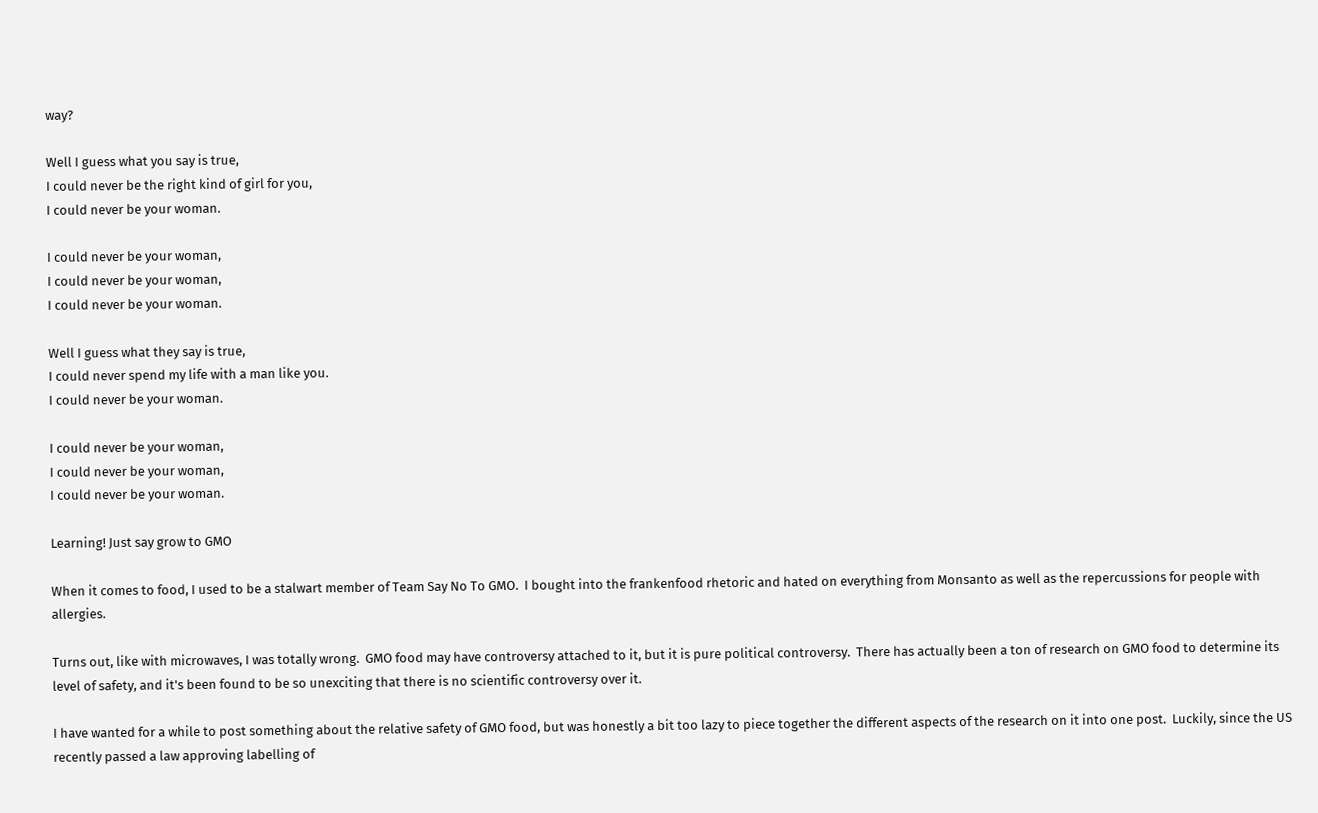way?

Well I guess what you say is true,
I could never be the right kind of girl for you,
I could never be your woman.

I could never be your woman,
I could never be your woman,
I could never be your woman.

Well I guess what they say is true,
I could never spend my life with a man like you.
I could never be your woman.

I could never be your woman,
I could never be your woman,
I could never be your woman.

Learning! Just say grow to GMO

When it comes to food, I used to be a stalwart member of Team Say No To GMO.  I bought into the frankenfood rhetoric and hated on everything from Monsanto as well as the repercussions for people with allergies.

Turns out, like with microwaves, I was totally wrong.  GMO food may have controversy attached to it, but it is pure political controversy.  There has actually been a ton of research on GMO food to determine its level of safety, and it's been found to be so unexciting that there is no scientific controversy over it.

I have wanted for a while to post something about the relative safety of GMO food, but was honestly a bit too lazy to piece together the different aspects of the research on it into one post.  Luckily, since the US recently passed a law approving labelling of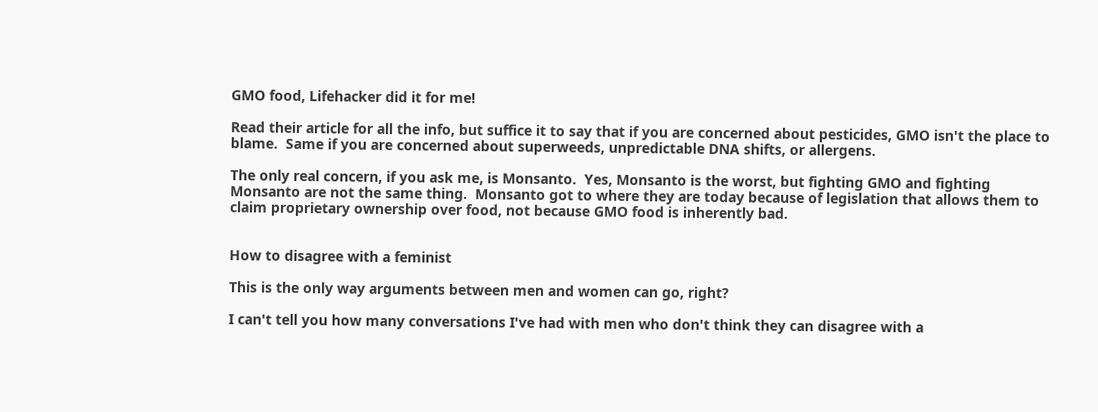GMO food, Lifehacker did it for me!

Read their article for all the info, but suffice it to say that if you are concerned about pesticides, GMO isn't the place to blame.  Same if you are concerned about superweeds, unpredictable DNA shifts, or allergens.

The only real concern, if you ask me, is Monsanto.  Yes, Monsanto is the worst, but fighting GMO and fighting Monsanto are not the same thing.  Monsanto got to where they are today because of legislation that allows them to claim proprietary ownership over food, not because GMO food is inherently bad.


How to disagree with a feminist

This is the only way arguments between men and women can go, right?

I can't tell you how many conversations I've had with men who don't think they can disagree with a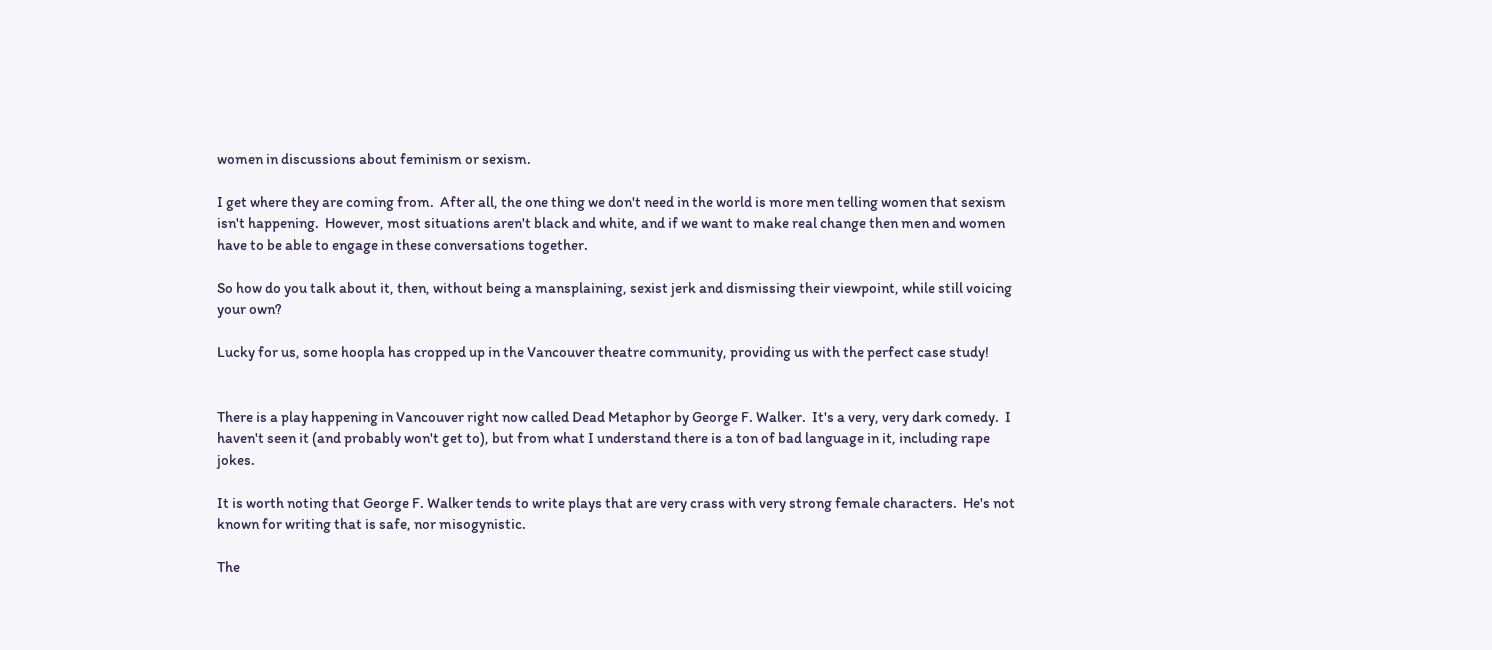women in discussions about feminism or sexism.

I get where they are coming from.  After all, the one thing we don't need in the world is more men telling women that sexism isn't happening.  However, most situations aren't black and white, and if we want to make real change then men and women have to be able to engage in these conversations together.

So how do you talk about it, then, without being a mansplaining, sexist jerk and dismissing their viewpoint, while still voicing your own?

Lucky for us, some hoopla has cropped up in the Vancouver theatre community, providing us with the perfect case study!


There is a play happening in Vancouver right now called Dead Metaphor by George F. Walker.  It's a very, very dark comedy.  I haven't seen it (and probably won't get to), but from what I understand there is a ton of bad language in it, including rape jokes.

It is worth noting that George F. Walker tends to write plays that are very crass with very strong female characters.  He's not known for writing that is safe, nor misogynistic.

The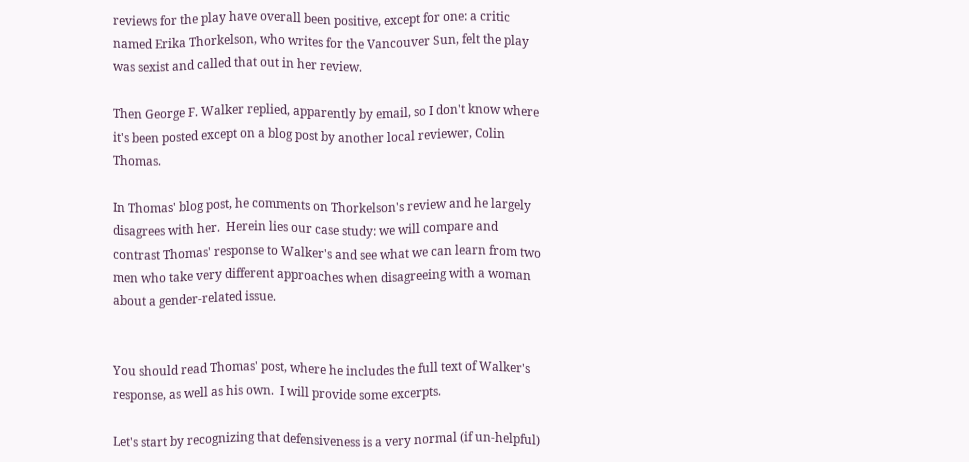reviews for the play have overall been positive, except for one: a critic named Erika Thorkelson, who writes for the Vancouver Sun, felt the play was sexist and called that out in her review.

Then George F. Walker replied, apparently by email, so I don't know where it's been posted except on a blog post by another local reviewer, Colin Thomas.

In Thomas' blog post, he comments on Thorkelson's review and he largely disagrees with her.  Herein lies our case study: we will compare and contrast Thomas' response to Walker's and see what we can learn from two men who take very different approaches when disagreeing with a woman about a gender-related issue.


You should read Thomas' post, where he includes the full text of Walker's response, as well as his own.  I will provide some excerpts.

Let's start by recognizing that defensiveness is a very normal (if un-helpful)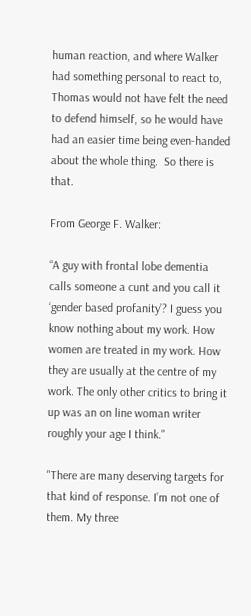human reaction, and where Walker had something personal to react to, Thomas would not have felt the need to defend himself, so he would have had an easier time being even-handed about the whole thing.  So there is that.

From George F. Walker:

“A guy with frontal lobe dementia calls someone a cunt and you call it ‘gender based profanity’? I guess you know nothing about my work. How women are treated in my work. How they are usually at the centre of my work. The only other critics to bring it up was an on line woman writer roughly your age I think."

"There are many deserving targets for that kind of response. I’m not one of them. My three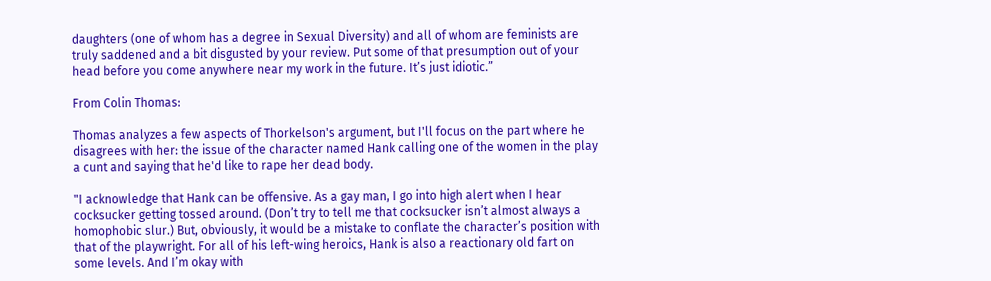daughters (one of whom has a degree in Sexual Diversity) and all of whom are feminists are truly saddened and a bit disgusted by your review. Put some of that presumption out of your head before you come anywhere near my work in the future. It’s just idiotic.”

From Colin Thomas:

Thomas analyzes a few aspects of Thorkelson's argument, but I'll focus on the part where he disagrees with her: the issue of the character named Hank calling one of the women in the play a cunt and saying that he'd like to rape her dead body.

"I acknowledge that Hank can be offensive. As a gay man, I go into high alert when I hear cocksucker getting tossed around. (Don’t try to tell me that cocksucker isn’t almost always a homophobic slur.) But, obviously, it would be a mistake to conflate the character’s position with that of the playwright. For all of his left-wing heroics, Hank is also a reactionary old fart on some levels. And I’m okay with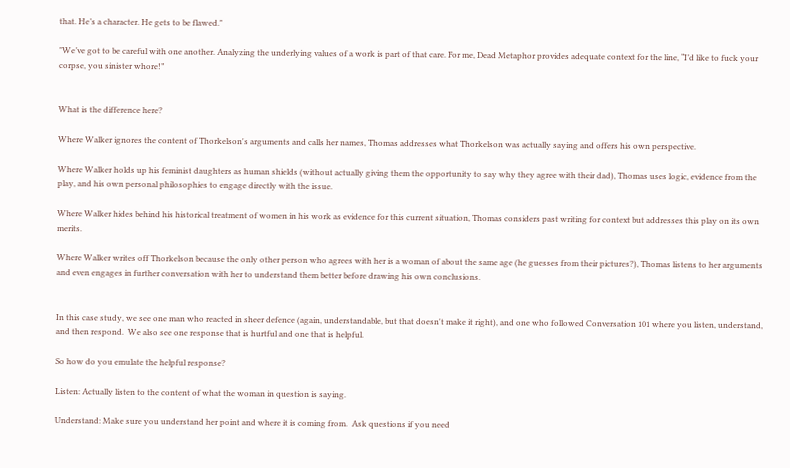that. He’s a character. He gets to be flawed."

"We’ve got to be careful with one another. Analyzing the underlying values of a work is part of that care. For me, Dead Metaphor provides adequate context for the line, “I’d like to fuck your corpse, you sinister whore!”


What is the difference here?

Where Walker ignores the content of Thorkelson's arguments and calls her names, Thomas addresses what Thorkelson was actually saying and offers his own perspective.

Where Walker holds up his feminist daughters as human shields (without actually giving them the opportunity to say why they agree with their dad), Thomas uses logic, evidence from the play, and his own personal philosophies to engage directly with the issue.

Where Walker hides behind his historical treatment of women in his work as evidence for this current situation, Thomas considers past writing for context but addresses this play on its own merits.

Where Walker writes off Thorkelson because the only other person who agrees with her is a woman of about the same age (he guesses from their pictures?), Thomas listens to her arguments and even engages in further conversation with her to understand them better before drawing his own conclusions.


In this case study, we see one man who reacted in sheer defence (again, understandable, but that doesn't make it right), and one who followed Conversation 101 where you listen, understand, and then respond.  We also see one response that is hurtful and one that is helpful.

So how do you emulate the helpful response?

Listen: Actually listen to the content of what the woman in question is saying.

Understand: Make sure you understand her point and where it is coming from.  Ask questions if you need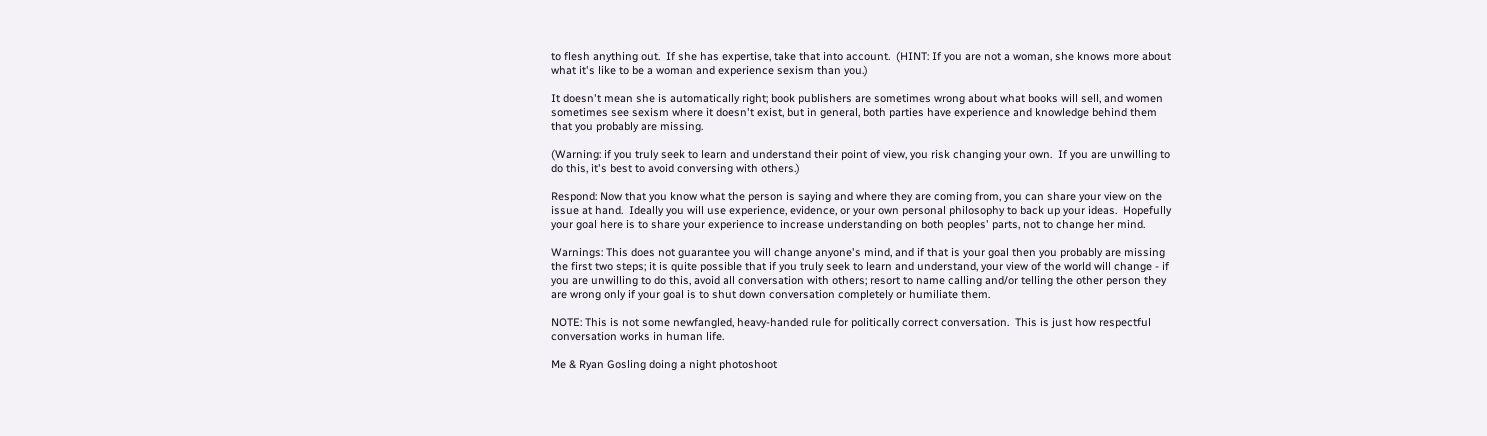to flesh anything out.  If she has expertise, take that into account.  (HINT: If you are not a woman, she knows more about what it's like to be a woman and experience sexism than you.)

It doesn't mean she is automatically right; book publishers are sometimes wrong about what books will sell, and women sometimes see sexism where it doesn't exist, but in general, both parties have experience and knowledge behind them that you probably are missing.

(Warning: if you truly seek to learn and understand their point of view, you risk changing your own.  If you are unwilling to do this, it's best to avoid conversing with others.)

Respond: Now that you know what the person is saying and where they are coming from, you can share your view on the issue at hand.  Ideally you will use experience, evidence, or your own personal philosophy to back up your ideas.  Hopefully your goal here is to share your experience to increase understanding on both peoples' parts, not to change her mind.

Warnings: This does not guarantee you will change anyone's mind, and if that is your goal then you probably are missing the first two steps; it is quite possible that if you truly seek to learn and understand, your view of the world will change - if you are unwilling to do this, avoid all conversation with others; resort to name calling and/or telling the other person they are wrong only if your goal is to shut down conversation completely or humiliate them.

NOTE: This is not some newfangled, heavy-handed rule for politically correct conversation.  This is just how respectful conversation works in human life.

Me & Ryan Gosling doing a night photoshoot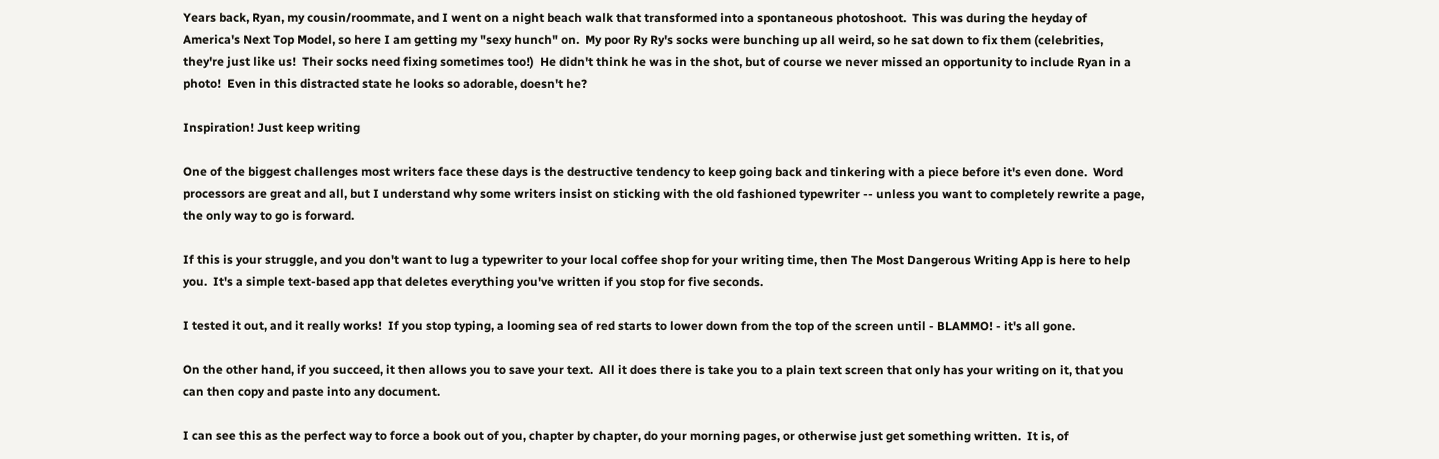Years back, Ryan, my cousin/roommate, and I went on a night beach walk that transformed into a spontaneous photoshoot.  This was during the heyday of America's Next Top Model, so here I am getting my "sexy hunch" on.  My poor Ry Ry's socks were bunching up all weird, so he sat down to fix them (celebrities, they're just like us!  Their socks need fixing sometimes too!)  He didn't think he was in the shot, but of course we never missed an opportunity to include Ryan in a photo!  Even in this distracted state he looks so adorable, doesn't he?

Inspiration! Just keep writing

One of the biggest challenges most writers face these days is the destructive tendency to keep going back and tinkering with a piece before it's even done.  Word processors are great and all, but I understand why some writers insist on sticking with the old fashioned typewriter -- unless you want to completely rewrite a page, the only way to go is forward.

If this is your struggle, and you don't want to lug a typewriter to your local coffee shop for your writing time, then The Most Dangerous Writing App is here to help you.  It's a simple text-based app that deletes everything you've written if you stop for five seconds.

I tested it out, and it really works!  If you stop typing, a looming sea of red starts to lower down from the top of the screen until - BLAMMO! - it's all gone.

On the other hand, if you succeed, it then allows you to save your text.  All it does there is take you to a plain text screen that only has your writing on it, that you can then copy and paste into any document.

I can see this as the perfect way to force a book out of you, chapter by chapter, do your morning pages, or otherwise just get something written.  It is, of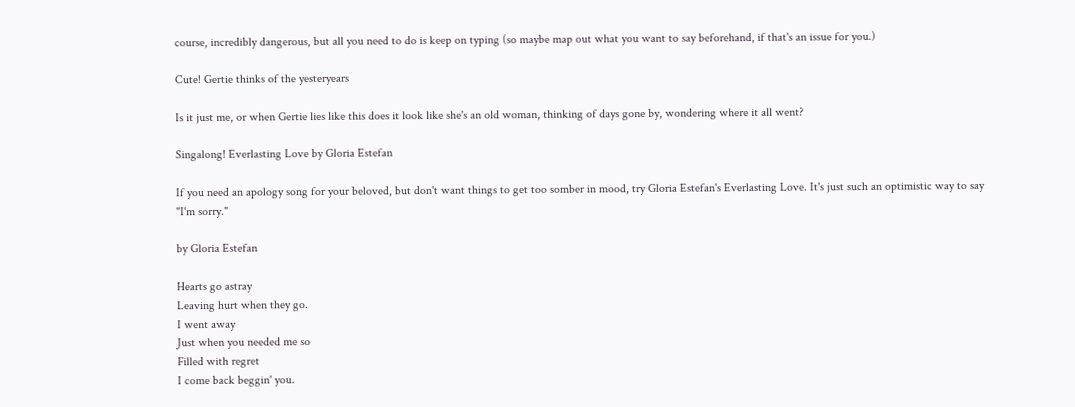course, incredibly dangerous, but all you need to do is keep on typing (so maybe map out what you want to say beforehand, if that's an issue for you.)

Cute! Gertie thinks of the yesteryears

Is it just me, or when Gertie lies like this does it look like she's an old woman, thinking of days gone by, wondering where it all went?

Singalong! Everlasting Love by Gloria Estefan

If you need an apology song for your beloved, but don't want things to get too somber in mood, try Gloria Estefan's Everlasting Love. It's just such an optimistic way to say "I'm sorry."

by Gloria Estefan

Hearts go astray
Leaving hurt when they go.
I went away
Just when you needed me so
Filled with regret
I come back beggin' you.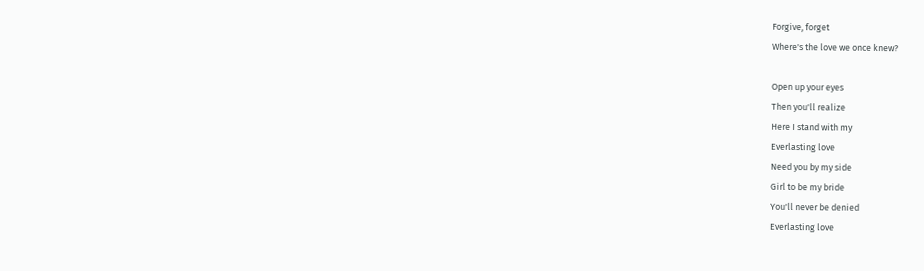Forgive, forget
Where's the love we once knew?

Open up your eyes
Then you'll realize
Here I stand with my
Everlasting love
Need you by my side
Girl to be my bride
You'll never be denied
Everlasting love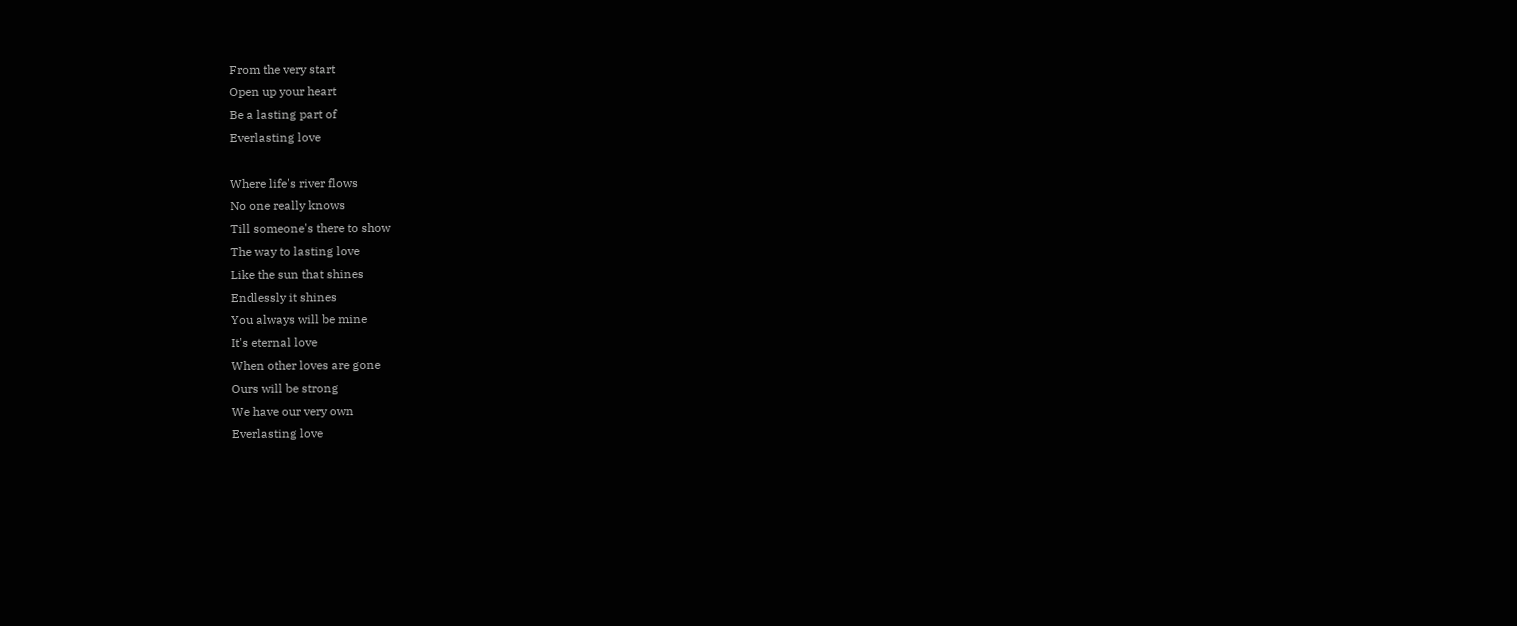From the very start
Open up your heart
Be a lasting part of
Everlasting love

Where life's river flows
No one really knows
Till someone's there to show
The way to lasting love
Like the sun that shines
Endlessly it shines
You always will be mine
It's eternal love
When other loves are gone
Ours will be strong
We have our very own
Everlasting love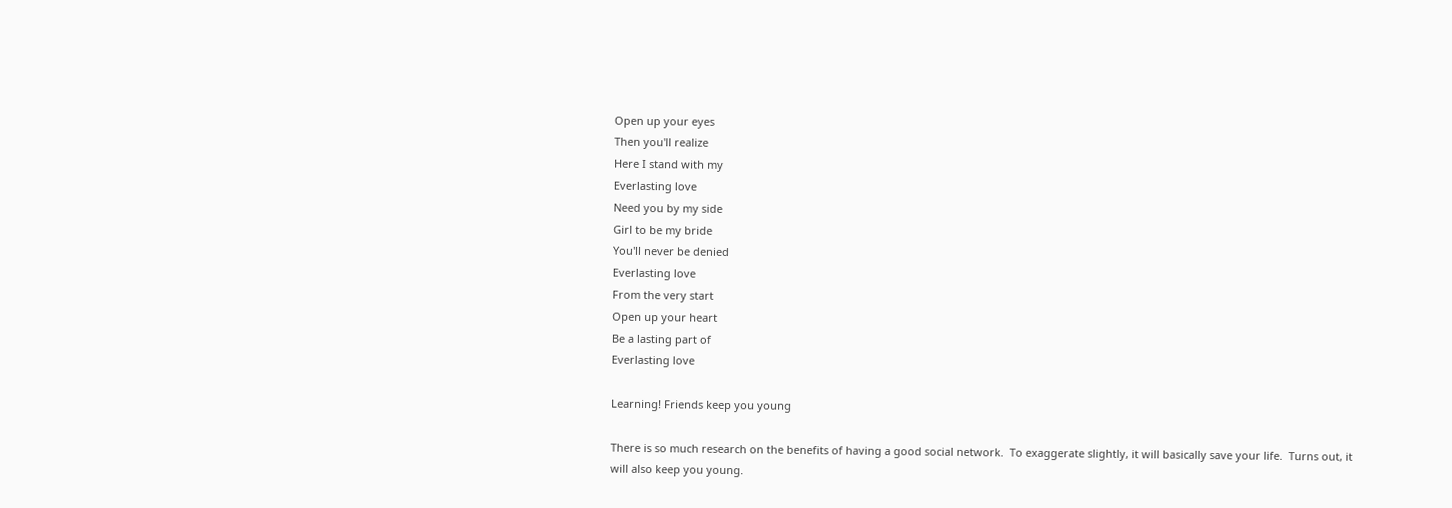Open up your eyes
Then you'll realize
Here I stand with my
Everlasting love
Need you by my side
Girl to be my bride
You'll never be denied
Everlasting love
From the very start
Open up your heart
Be a lasting part of
Everlasting love

Learning! Friends keep you young

There is so much research on the benefits of having a good social network.  To exaggerate slightly, it will basically save your life.  Turns out, it will also keep you young.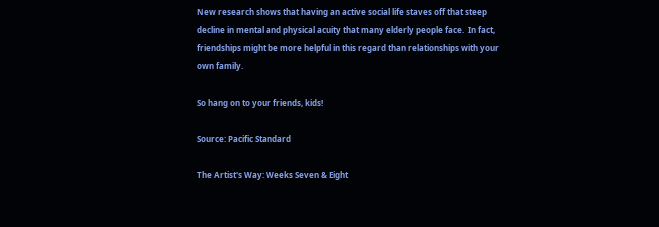New research shows that having an active social life staves off that steep decline in mental and physical acuity that many elderly people face.  In fact, friendships might be more helpful in this regard than relationships with your own family.

So hang on to your friends, kids!

Source: Pacific Standard

The Artist's Way: Weeks Seven & Eight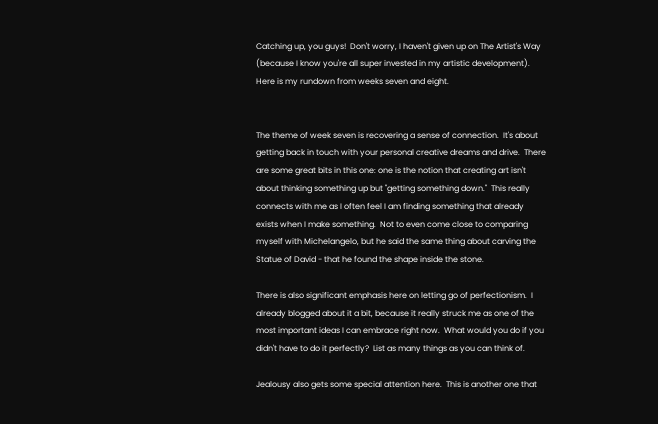Catching up, you guys!  Don't worry, I haven't given up on The Artist's Way (because I know you're all super invested in my artistic development).  Here is my rundown from weeks seven and eight.


The theme of week seven is recovering a sense of connection.  It's about getting back in touch with your personal creative dreams and drive.  There are some great bits in this one: one is the notion that creating art isn't about thinking something up but "getting something down."  This really connects with me as I often feel I am finding something that already exists when I make something.  Not to even come close to comparing myself with Michelangelo, but he said the same thing about carving the Statue of David - that he found the shape inside the stone.

There is also significant emphasis here on letting go of perfectionism.  I already blogged about it a bit, because it really struck me as one of the most important ideas I can embrace right now.  What would you do if you didn't have to do it perfectly?  List as many things as you can think of.

Jealousy also gets some special attention here.  This is another one that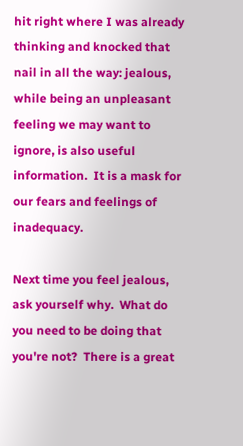hit right where I was already thinking and knocked that nail in all the way: jealous, while being an unpleasant feeling we may want to ignore, is also useful information.  It is a mask for our fears and feelings of inadequacy.

Next time you feel jealous, ask yourself why.  What do you need to be doing that you're not?  There is a great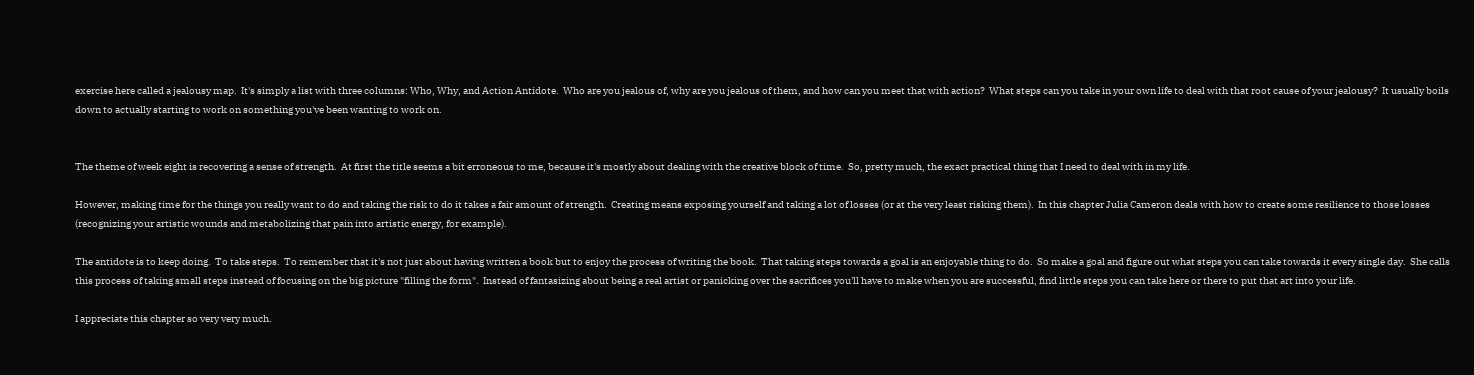exercise here called a jealousy map.  It's simply a list with three columns: Who, Why, and Action Antidote.  Who are you jealous of, why are you jealous of them, and how can you meet that with action?  What steps can you take in your own life to deal with that root cause of your jealousy?  It usually boils down to actually starting to work on something you've been wanting to work on.


The theme of week eight is recovering a sense of strength.  At first the title seems a bit erroneous to me, because it's mostly about dealing with the creative block of time.  So, pretty much, the exact practical thing that I need to deal with in my life.

However, making time for the things you really want to do and taking the risk to do it takes a fair amount of strength.  Creating means exposing yourself and taking a lot of losses (or at the very least risking them).  In this chapter Julia Cameron deals with how to create some resilience to those losses (recognizing your artistic wounds and metabolizing that pain into artistic energy, for example).

The antidote is to keep doing.  To take steps.  To remember that it's not just about having written a book but to enjoy the process of writing the book.  That taking steps towards a goal is an enjoyable thing to do.  So make a goal and figure out what steps you can take towards it every single day.  She calls this process of taking small steps instead of focusing on the big picture "filling the form".  Instead of fantasizing about being a real artist or panicking over the sacrifices you'll have to make when you are successful, find little steps you can take here or there to put that art into your life.

I appreciate this chapter so very very much.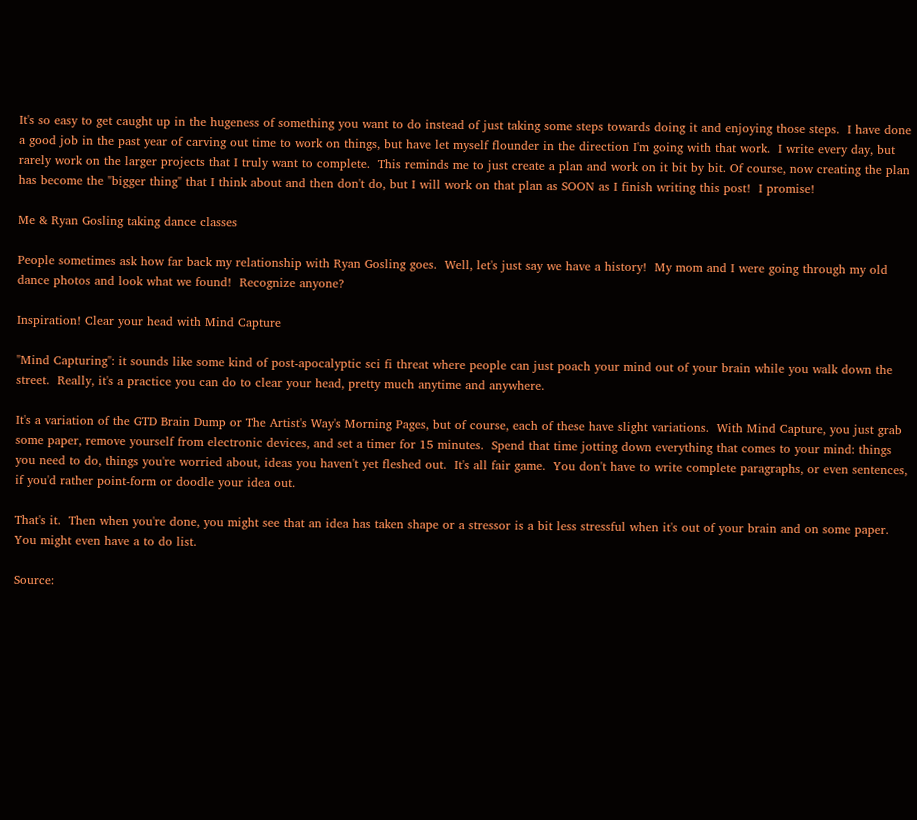It's so easy to get caught up in the hugeness of something you want to do instead of just taking some steps towards doing it and enjoying those steps.  I have done a good job in the past year of carving out time to work on things, but have let myself flounder in the direction I'm going with that work.  I write every day, but rarely work on the larger projects that I truly want to complete.  This reminds me to just create a plan and work on it bit by bit. Of course, now creating the plan has become the "bigger thing" that I think about and then don't do, but I will work on that plan as SOON as I finish writing this post!  I promise!

Me & Ryan Gosling taking dance classes

People sometimes ask how far back my relationship with Ryan Gosling goes.  Well, let's just say we have a history!  My mom and I were going through my old dance photos and look what we found!  Recognize anyone?

Inspiration! Clear your head with Mind Capture

"Mind Capturing": it sounds like some kind of post-apocalyptic sci fi threat where people can just poach your mind out of your brain while you walk down the street.  Really, it's a practice you can do to clear your head, pretty much anytime and anywhere.

It's a variation of the GTD Brain Dump or The Artist's Way's Morning Pages, but of course, each of these have slight variations.  With Mind Capture, you just grab some paper, remove yourself from electronic devices, and set a timer for 15 minutes.  Spend that time jotting down everything that comes to your mind: things you need to do, things you're worried about, ideas you haven't yet fleshed out.  It's all fair game.  You don't have to write complete paragraphs, or even sentences, if you'd rather point-form or doodle your idea out.

That's it.  Then when you're done, you might see that an idea has taken shape or a stressor is a bit less stressful when it's out of your brain and on some paper.  You might even have a to do list.

Source: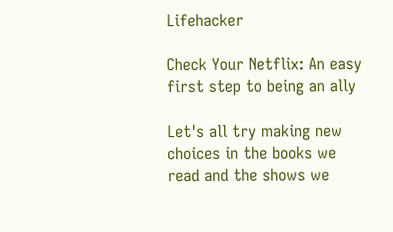Lifehacker

Check Your Netflix: An easy first step to being an ally

Let's all try making new choices in the books we read and the shows we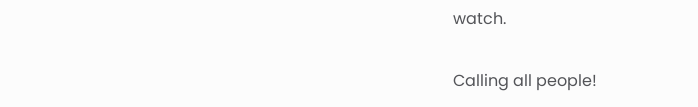watch.

Calling all people!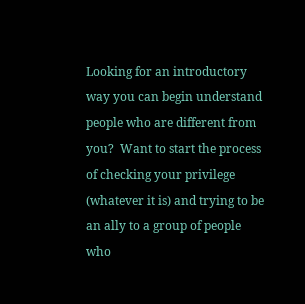Looking for an introductory way you can begin understand people who are different from you?  Want to start the process of checking your privilege (whatever it is) and trying to be an ally to a group of people who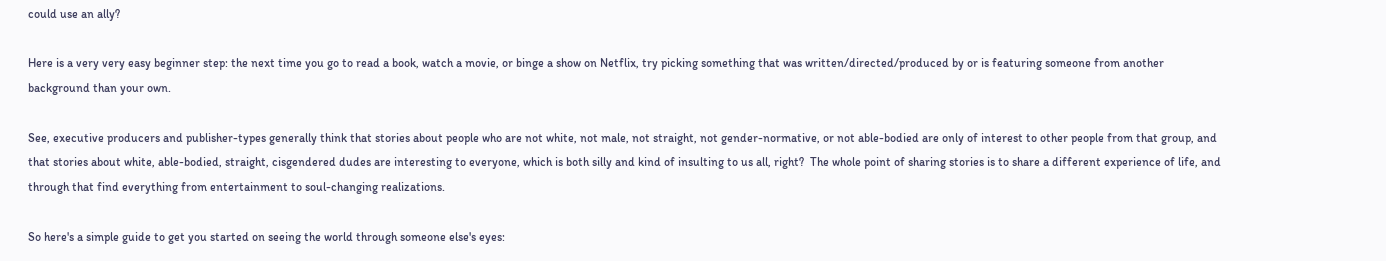could use an ally?

Here is a very very easy beginner step: the next time you go to read a book, watch a movie, or binge a show on Netflix, try picking something that was written/directed/produced by or is featuring someone from another background than your own.

See, executive producers and publisher-types generally think that stories about people who are not white, not male, not straight, not gender-normative, or not able-bodied are only of interest to other people from that group, and that stories about white, able-bodied, straight, cisgendered dudes are interesting to everyone, which is both silly and kind of insulting to us all, right?  The whole point of sharing stories is to share a different experience of life, and through that find everything from entertainment to soul-changing realizations.

So here's a simple guide to get you started on seeing the world through someone else's eyes: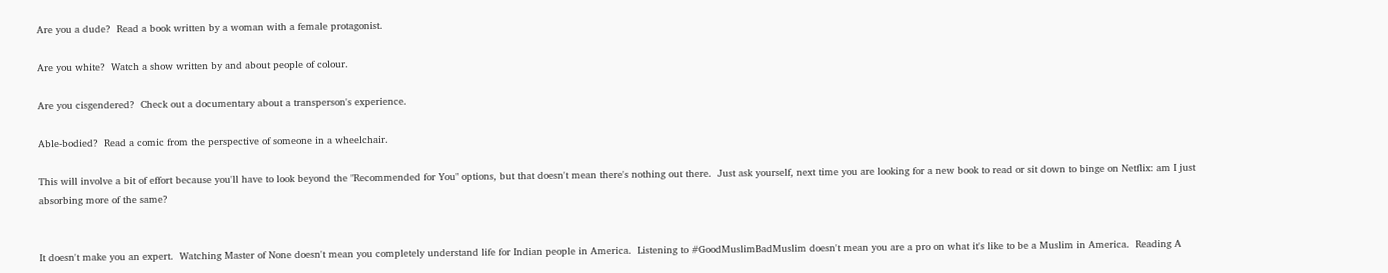Are you a dude?  Read a book written by a woman with a female protagonist.

Are you white?  Watch a show written by and about people of colour.

Are you cisgendered?  Check out a documentary about a transperson's experience.

Able-bodied?  Read a comic from the perspective of someone in a wheelchair.

This will involve a bit of effort because you'll have to look beyond the "Recommended for You" options, but that doesn't mean there's nothing out there.  Just ask yourself, next time you are looking for a new book to read or sit down to binge on Netflix: am I just absorbing more of the same?


It doesn't make you an expert.  Watching Master of None doesn't mean you completely understand life for Indian people in America.  Listening to #GoodMuslimBadMuslim doesn't mean you are a pro on what it's like to be a Muslim in America.  Reading A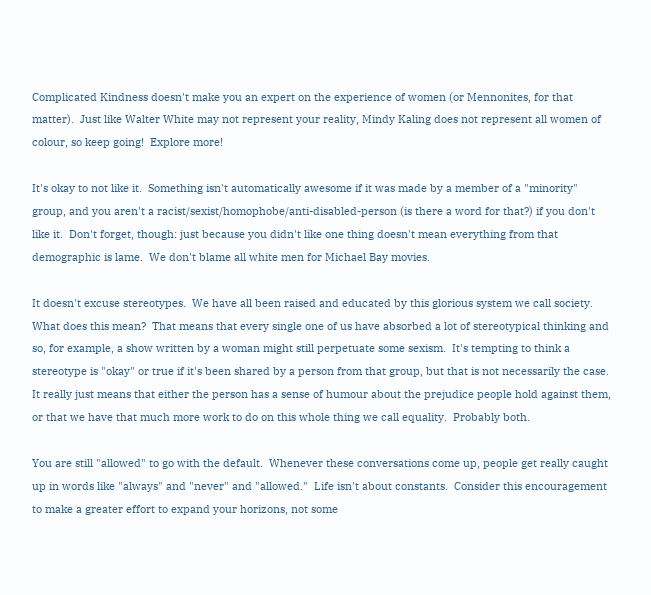Complicated Kindness doesn't make you an expert on the experience of women (or Mennonites, for that matter).  Just like Walter White may not represent your reality, Mindy Kaling does not represent all women of colour, so keep going!  Explore more!

It's okay to not like it.  Something isn't automatically awesome if it was made by a member of a "minority" group, and you aren't a racist/sexist/homophobe/anti-disabled-person (is there a word for that?) if you don't like it.  Don't forget, though: just because you didn't like one thing doesn't mean everything from that demographic is lame.  We don't blame all white men for Michael Bay movies.

It doesn't excuse stereotypes.  We have all been raised and educated by this glorious system we call society.  What does this mean?  That means that every single one of us have absorbed a lot of stereotypical thinking and so, for example, a show written by a woman might still perpetuate some sexism.  It's tempting to think a stereotype is "okay" or true if it's been shared by a person from that group, but that is not necessarily the case.  It really just means that either the person has a sense of humour about the prejudice people hold against them, or that we have that much more work to do on this whole thing we call equality.  Probably both.

You are still "allowed" to go with the default.  Whenever these conversations come up, people get really caught up in words like "always" and "never" and "allowed."  Life isn't about constants.  Consider this encouragement to make a greater effort to expand your horizons, not some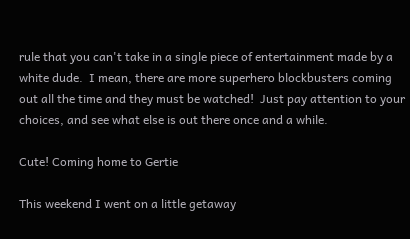rule that you can't take in a single piece of entertainment made by a white dude.  I mean, there are more superhero blockbusters coming out all the time and they must be watched!  Just pay attention to your choices, and see what else is out there once and a while.

Cute! Coming home to Gertie

This weekend I went on a little getaway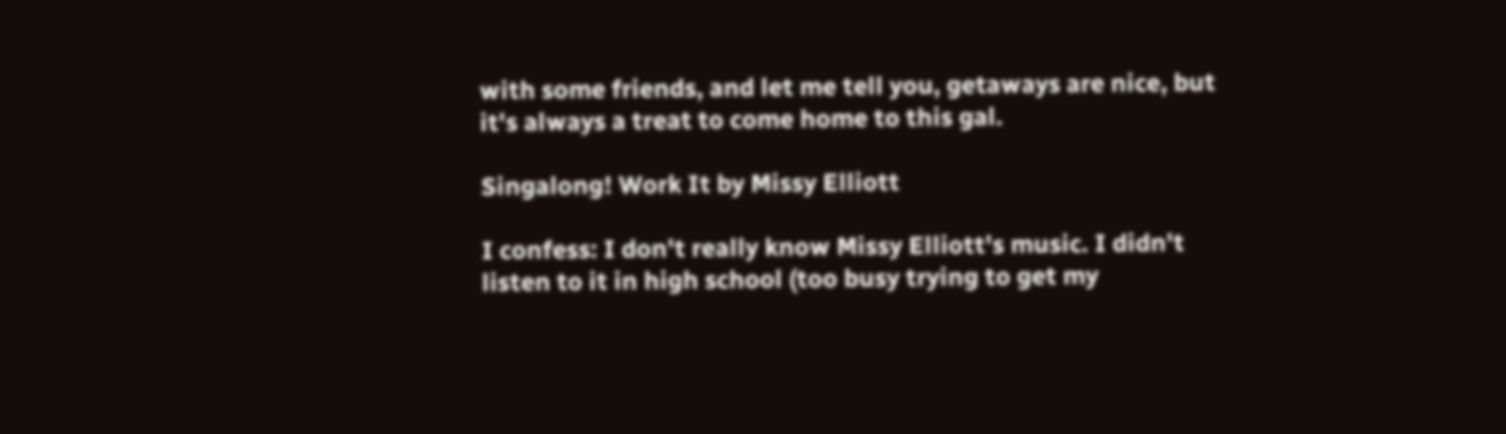with some friends, and let me tell you, getaways are nice, but it's always a treat to come home to this gal.

Singalong! Work It by Missy Elliott

I confess: I don't really know Missy Elliott's music. I didn't listen to it in high school (too busy trying to get my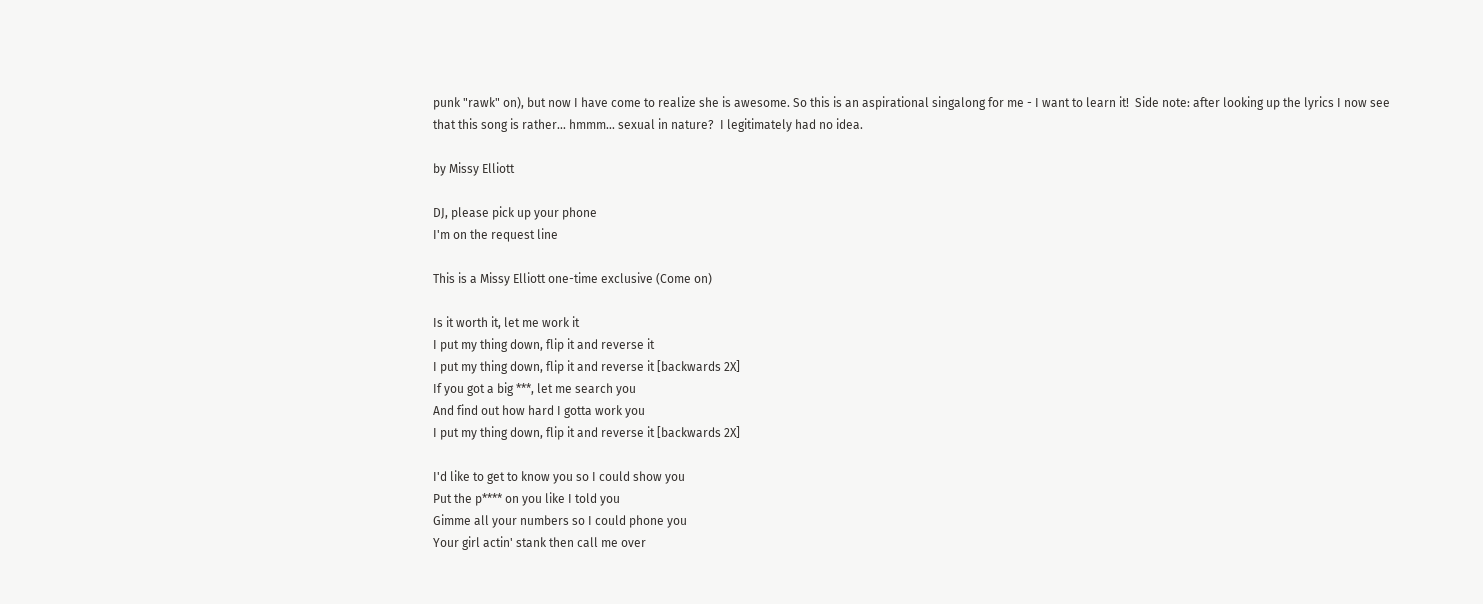punk "rawk" on), but now I have come to realize she is awesome. So this is an aspirational singalong for me - I want to learn it!  Side note: after looking up the lyrics I now see that this song is rather... hmmm... sexual in nature?  I legitimately had no idea.

by Missy Elliott

DJ, please pick up your phone
I'm on the request line

This is a Missy Elliott one-time exclusive (Come on)

Is it worth it, let me work it
I put my thing down, flip it and reverse it
I put my thing down, flip it and reverse it [backwards 2X]
If you got a big ***, let me search you
And find out how hard I gotta work you
I put my thing down, flip it and reverse it [backwards 2X]

I'd like to get to know you so I could show you
Put the p**** on you like I told you
Gimme all your numbers so I could phone you
Your girl actin' stank then call me over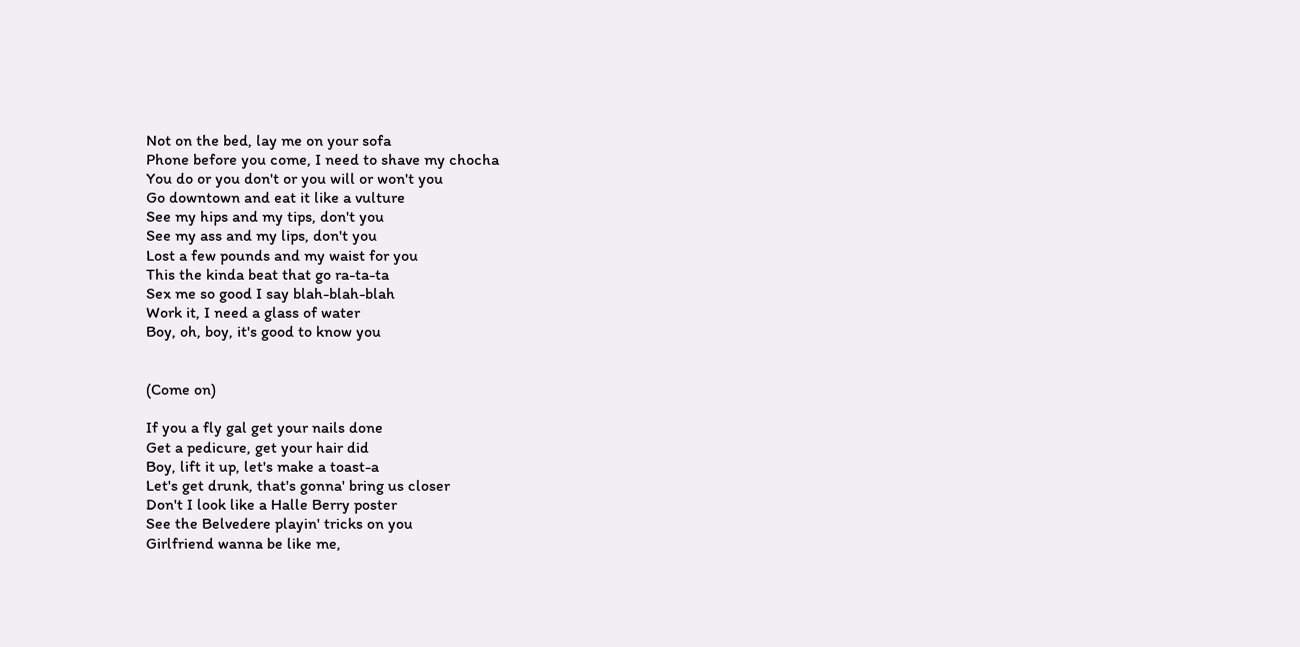Not on the bed, lay me on your sofa
Phone before you come, I need to shave my chocha
You do or you don't or you will or won't you
Go downtown and eat it like a vulture
See my hips and my tips, don't you
See my ass and my lips, don't you
Lost a few pounds and my waist for you
This the kinda beat that go ra-ta-ta
Sex me so good I say blah-blah-blah
Work it, I need a glass of water
Boy, oh, boy, it's good to know you


(Come on)

If you a fly gal get your nails done
Get a pedicure, get your hair did
Boy, lift it up, let's make a toast-a
Let's get drunk, that's gonna' bring us closer
Don't I look like a Halle Berry poster
See the Belvedere playin' tricks on you
Girlfriend wanna be like me,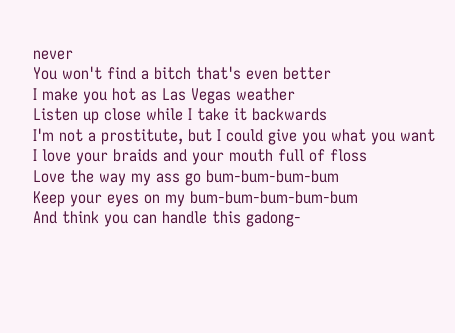never
You won't find a bitch that's even better
I make you hot as Las Vegas weather
Listen up close while I take it backwards
I'm not a prostitute, but I could give you what you want
I love your braids and your mouth full of floss
Love the way my ass go bum-bum-bum-bum
Keep your eyes on my bum-bum-bum-bum-bum
And think you can handle this gadong-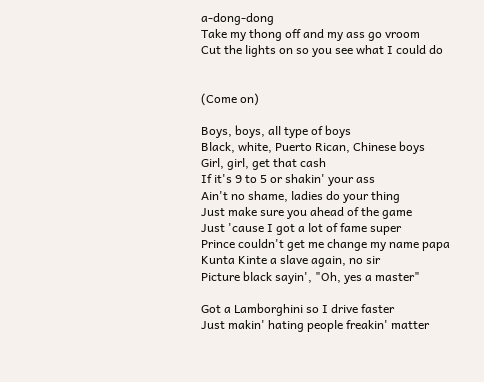a-dong-dong
Take my thong off and my ass go vroom
Cut the lights on so you see what I could do


(Come on)

Boys, boys, all type of boys
Black, white, Puerto Rican, Chinese boys
Girl, girl, get that cash
If it's 9 to 5 or shakin' your ass
Ain't no shame, ladies do your thing
Just make sure you ahead of the game
Just 'cause I got a lot of fame super
Prince couldn't get me change my name papa
Kunta Kinte a slave again, no sir
Picture black sayin', "Oh, yes a master"

Got a Lamborghini so I drive faster
Just makin' hating people freakin' matter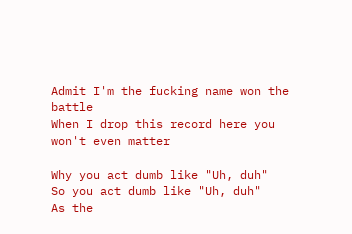Admit I'm the fucking name won the battle
When I drop this record here you won't even matter

Why you act dumb like "Uh, duh"
So you act dumb like "Uh, duh"
As the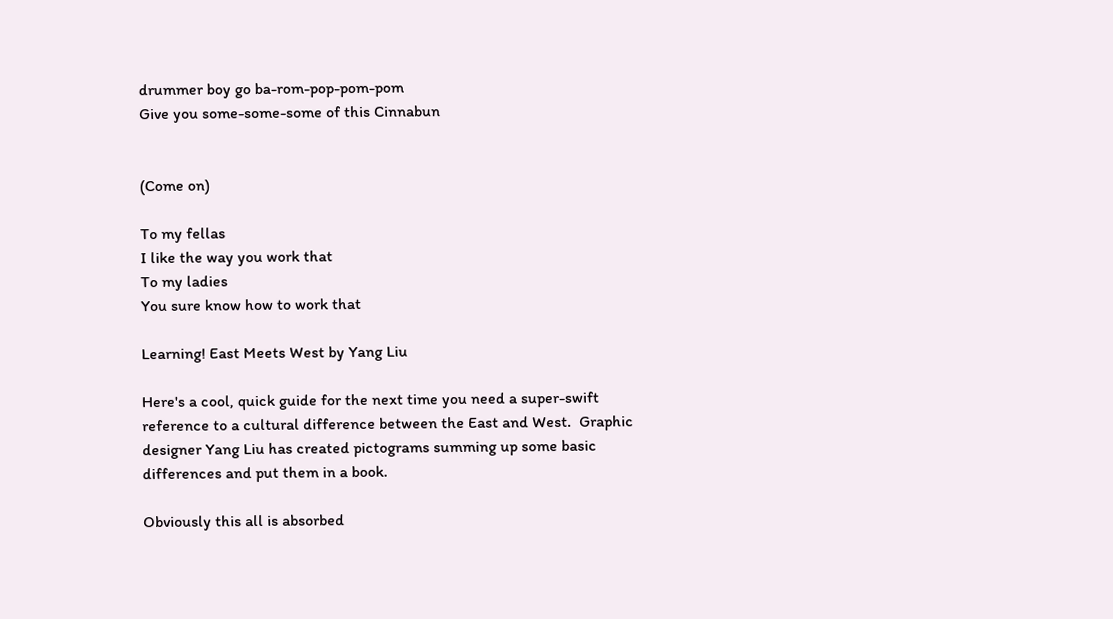drummer boy go ba-rom-pop-pom-pom
Give you some-some-some of this Cinnabun


(Come on)

To my fellas
I like the way you work that
To my ladies
You sure know how to work that

Learning! East Meets West by Yang Liu

Here's a cool, quick guide for the next time you need a super-swift reference to a cultural difference between the East and West.  Graphic designer Yang Liu has created pictograms summing up some basic differences and put them in a book.

Obviously this all is absorbed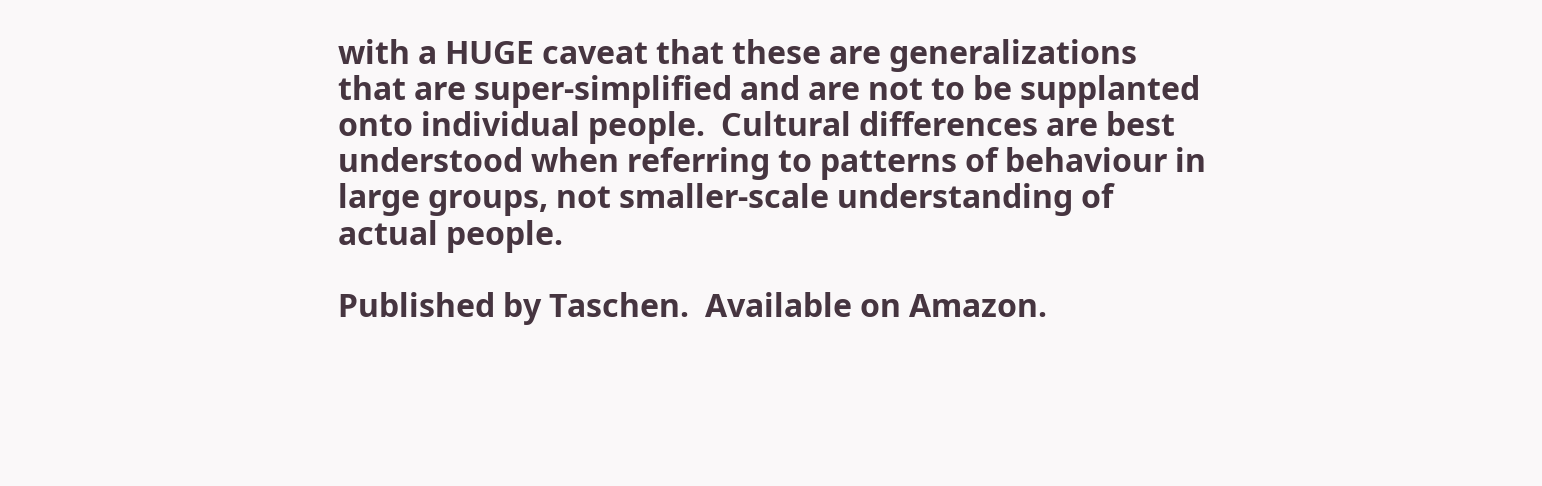with a HUGE caveat that these are generalizations that are super-simplified and are not to be supplanted onto individual people.  Cultural differences are best understood when referring to patterns of behaviour in large groups, not smaller-scale understanding of actual people.

Published by Taschen.  Available on Amazon.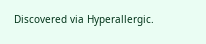Discovered via Hyperallergic.